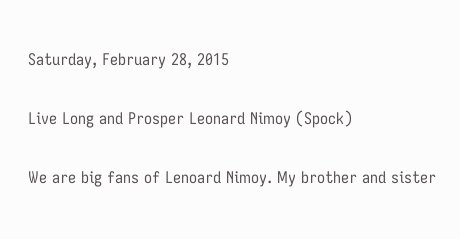Saturday, February 28, 2015

Live Long and Prosper Leonard Nimoy (Spock)

We are big fans of Lenoard Nimoy. My brother and sister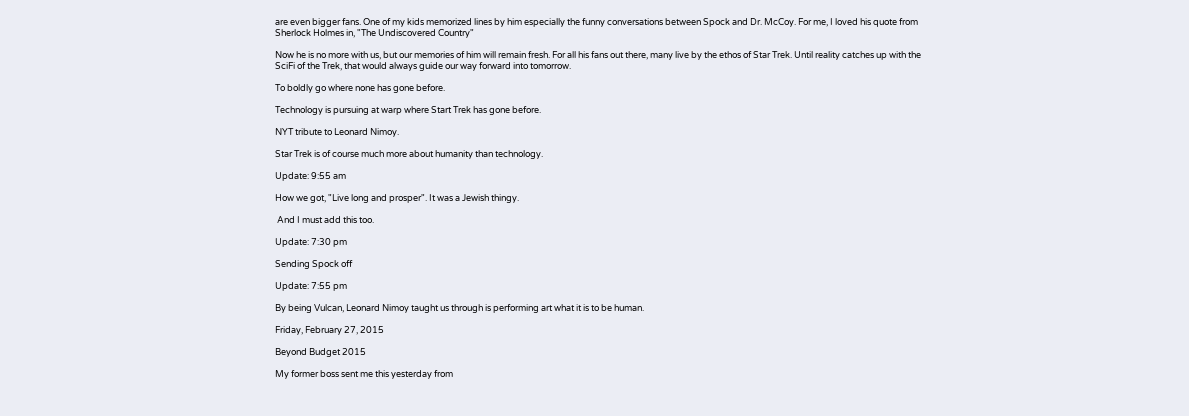are even bigger fans. One of my kids memorized lines by him especially the funny conversations between Spock and Dr. McCoy. For me, I loved his quote from Sherlock Holmes in, "The Undiscovered Country"

Now he is no more with us, but our memories of him will remain fresh. For all his fans out there, many live by the ethos of Star Trek. Until reality catches up with the SciFi of the Trek, that would always guide our way forward into tomorrow.

To boldly go where none has gone before.

Technology is pursuing at warp where Start Trek has gone before.

NYT tribute to Leonard Nimoy.

Star Trek is of course much more about humanity than technology.

Update: 9:55 am

How we got, "Live long and prosper". It was a Jewish thingy.

 And I must add this too.

Update: 7:30 pm

Sending Spock off

Update: 7:55 pm

By being Vulcan, Leonard Nimoy taught us through is performing art what it is to be human.

Friday, February 27, 2015

Beyond Budget 2015

My former boss sent me this yesterday from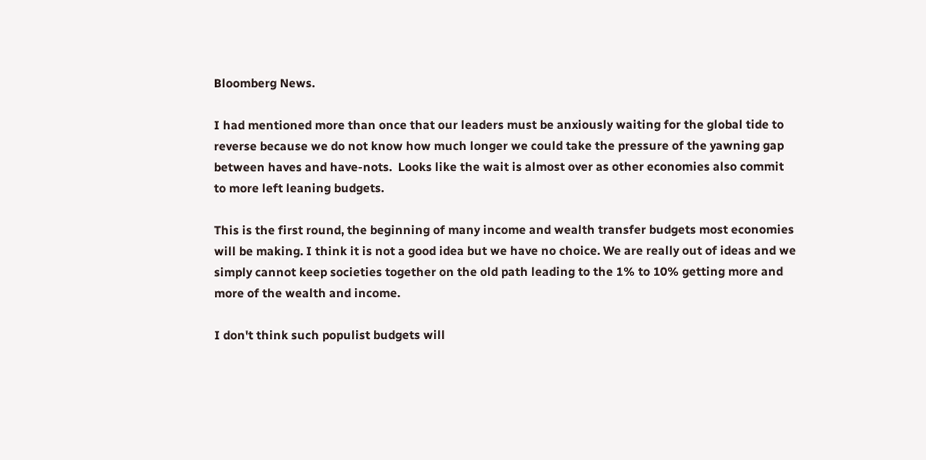Bloomberg News.

I had mentioned more than once that our leaders must be anxiously waiting for the global tide to reverse because we do not know how much longer we could take the pressure of the yawning gap between haves and have-nots.  Looks like the wait is almost over as other economies also commit to more left leaning budgets.

This is the first round, the beginning of many income and wealth transfer budgets most economies will be making. I think it is not a good idea but we have no choice. We are really out of ideas and we simply cannot keep societies together on the old path leading to the 1% to 10% getting more and more of the wealth and income.

I don't think such populist budgets will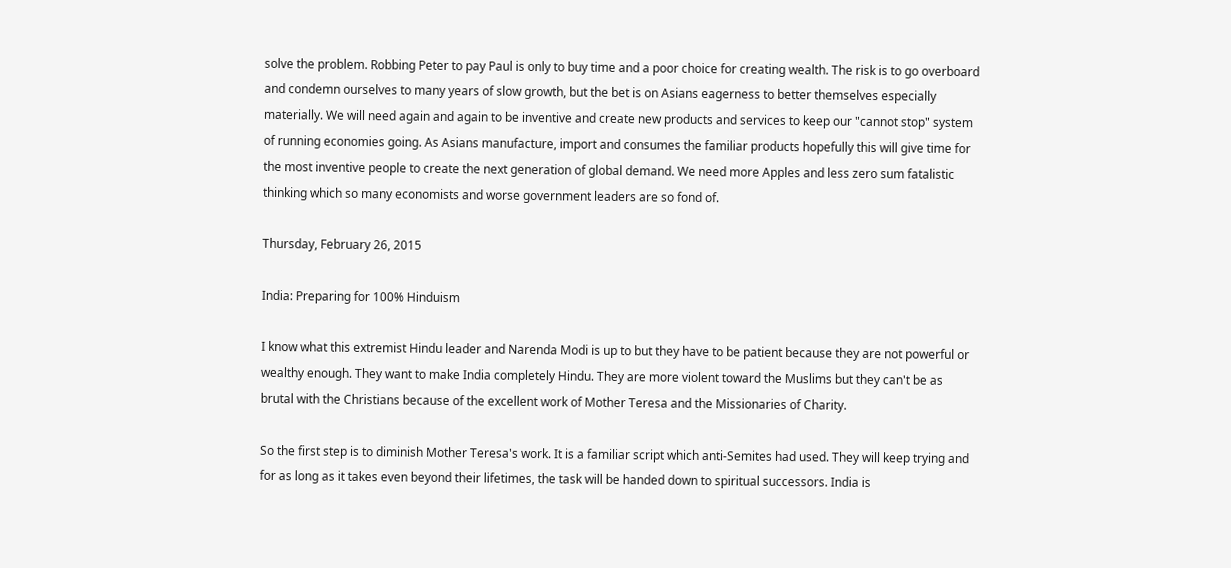solve the problem. Robbing Peter to pay Paul is only to buy time and a poor choice for creating wealth. The risk is to go overboard and condemn ourselves to many years of slow growth, but the bet is on Asians eagerness to better themselves especially materially. We will need again and again to be inventive and create new products and services to keep our "cannot stop" system of running economies going. As Asians manufacture, import and consumes the familiar products hopefully this will give time for the most inventive people to create the next generation of global demand. We need more Apples and less zero sum fatalistic thinking which so many economists and worse government leaders are so fond of.

Thursday, February 26, 2015

India: Preparing for 100% Hinduism

I know what this extremist Hindu leader and Narenda Modi is up to but they have to be patient because they are not powerful or wealthy enough. They want to make India completely Hindu. They are more violent toward the Muslims but they can't be as brutal with the Christians because of the excellent work of Mother Teresa and the Missionaries of Charity.

So the first step is to diminish Mother Teresa's work. It is a familiar script which anti-Semites had used. They will keep trying and for as long as it takes even beyond their lifetimes, the task will be handed down to spiritual successors. India is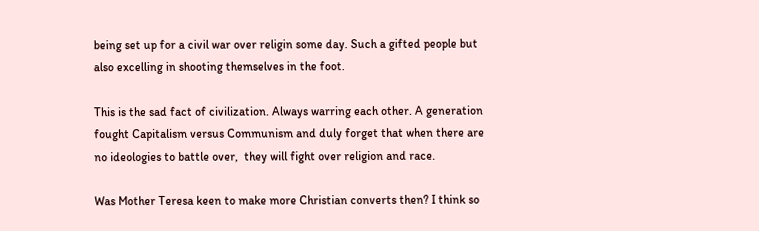being set up for a civil war over religin some day. Such a gifted people but also excelling in shooting themselves in the foot.

This is the sad fact of civilization. Always warring each other. A generation fought Capitalism versus Communism and duly forget that when there are no ideologies to battle over,  they will fight over religion and race.

Was Mother Teresa keen to make more Christian converts then? I think so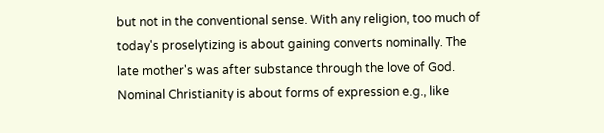but not in the conventional sense. With any religion, too much of today's proselytizing is about gaining converts nominally. The late mother's was after substance through the love of God. Nominal Christianity is about forms of expression e.g., like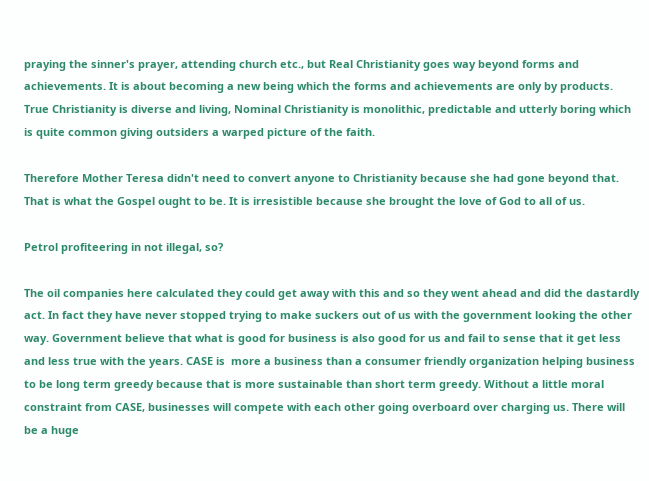praying the sinner's prayer, attending church etc., but Real Christianity goes way beyond forms and achievements. It is about becoming a new being which the forms and achievements are only by products. True Christianity is diverse and living, Nominal Christianity is monolithic, predictable and utterly boring which is quite common giving outsiders a warped picture of the faith.

Therefore Mother Teresa didn't need to convert anyone to Christianity because she had gone beyond that. That is what the Gospel ought to be. It is irresistible because she brought the love of God to all of us.

Petrol profiteering in not illegal, so?

The oil companies here calculated they could get away with this and so they went ahead and did the dastardly act. In fact they have never stopped trying to make suckers out of us with the government looking the other way. Government believe that what is good for business is also good for us and fail to sense that it get less and less true with the years. CASE is  more a business than a consumer friendly organization helping business to be long term greedy because that is more sustainable than short term greedy. Without a little moral constraint from CASE, businesses will compete with each other going overboard over charging us. There will be a huge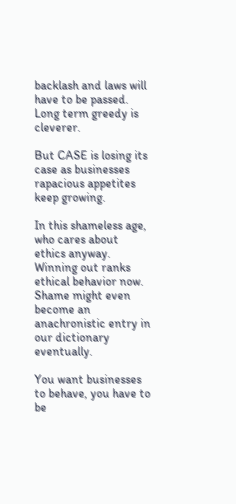backlash and laws will have to be passed. Long term greedy is cleverer.

But CASE is losing its case as businesses rapacious appetites keep growing.

In this shameless age, who cares about ethics anyway. Winning out ranks ethical behavior now. Shame might even become an anachronistic entry in our dictionary eventually.

You want businesses to behave, you have to be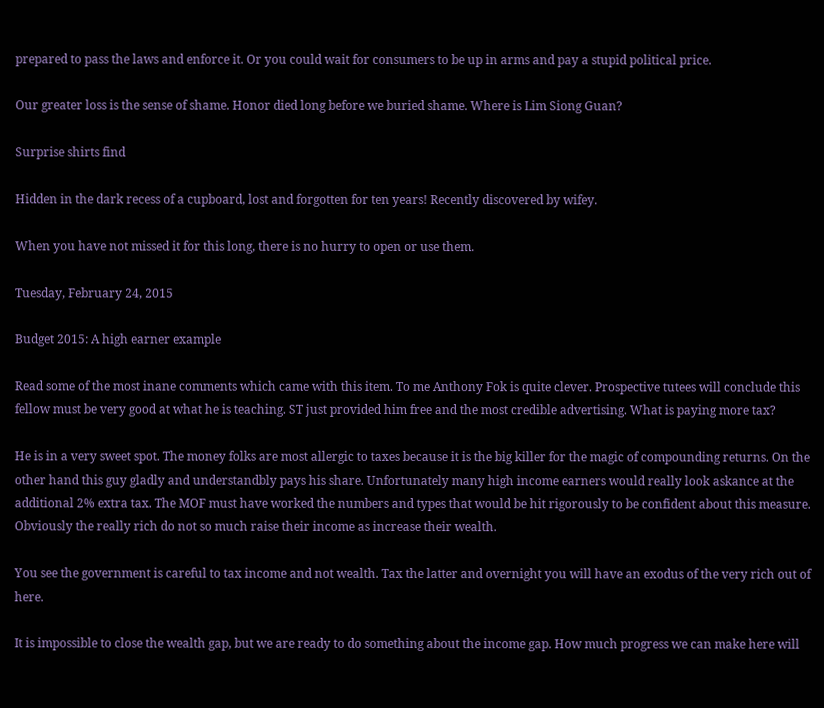prepared to pass the laws and enforce it. Or you could wait for consumers to be up in arms and pay a stupid political price.

Our greater loss is the sense of shame. Honor died long before we buried shame. Where is Lim Siong Guan?

Surprise shirts find

Hidden in the dark recess of a cupboard, lost and forgotten for ten years! Recently discovered by wifey.

When you have not missed it for this long, there is no hurry to open or use them.

Tuesday, February 24, 2015

Budget 2015: A high earner example

Read some of the most inane comments which came with this item. To me Anthony Fok is quite clever. Prospective tutees will conclude this fellow must be very good at what he is teaching. ST just provided him free and the most credible advertising. What is paying more tax?

He is in a very sweet spot. The money folks are most allergic to taxes because it is the big killer for the magic of compounding returns. On the other hand this guy gladly and understandbly pays his share. Unfortunately many high income earners would really look askance at the additional 2% extra tax. The MOF must have worked the numbers and types that would be hit rigorously to be confident about this measure. Obviously the really rich do not so much raise their income as increase their wealth.

You see the government is careful to tax income and not wealth. Tax the latter and overnight you will have an exodus of the very rich out of here.

It is impossible to close the wealth gap, but we are ready to do something about the income gap. How much progress we can make here will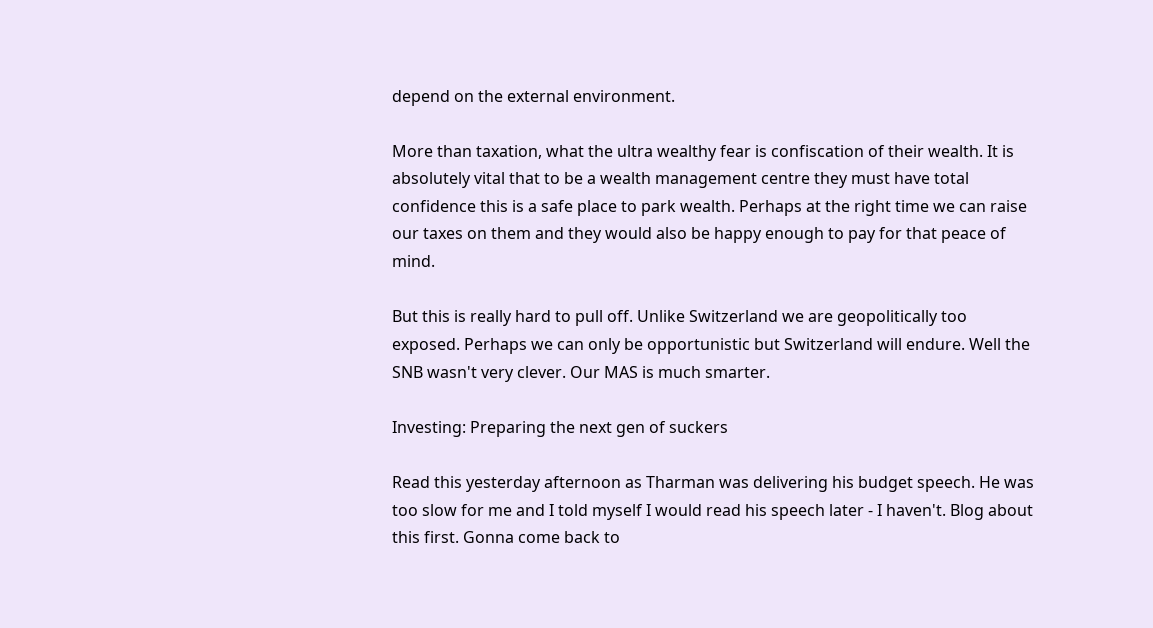depend on the external environment.

More than taxation, what the ultra wealthy fear is confiscation of their wealth. It is absolutely vital that to be a wealth management centre they must have total confidence this is a safe place to park wealth. Perhaps at the right time we can raise our taxes on them and they would also be happy enough to pay for that peace of mind.

But this is really hard to pull off. Unlike Switzerland we are geopolitically too exposed. Perhaps we can only be opportunistic but Switzerland will endure. Well the SNB wasn't very clever. Our MAS is much smarter.

Investing: Preparing the next gen of suckers

Read this yesterday afternoon as Tharman was delivering his budget speech. He was too slow for me and I told myself I would read his speech later - I haven't. Blog about this first. Gonna come back to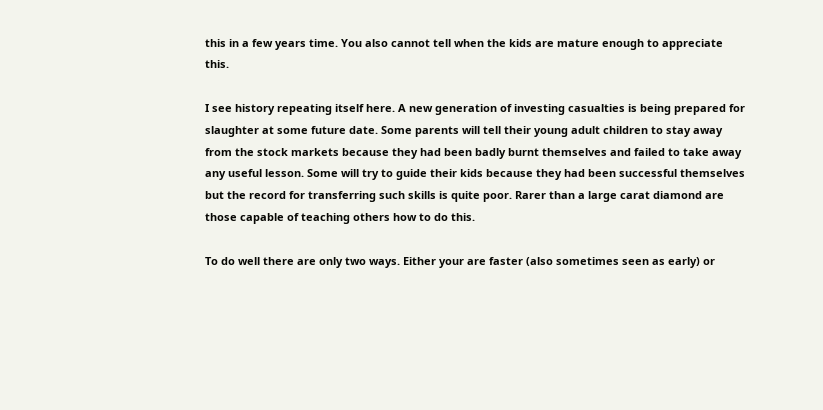this in a few years time. You also cannot tell when the kids are mature enough to appreciate this.

I see history repeating itself here. A new generation of investing casualties is being prepared for slaughter at some future date. Some parents will tell their young adult children to stay away from the stock markets because they had been badly burnt themselves and failed to take away any useful lesson. Some will try to guide their kids because they had been successful themselves but the record for transferring such skills is quite poor. Rarer than a large carat diamond are those capable of teaching others how to do this.

To do well there are only two ways. Either your are faster (also sometimes seen as early) or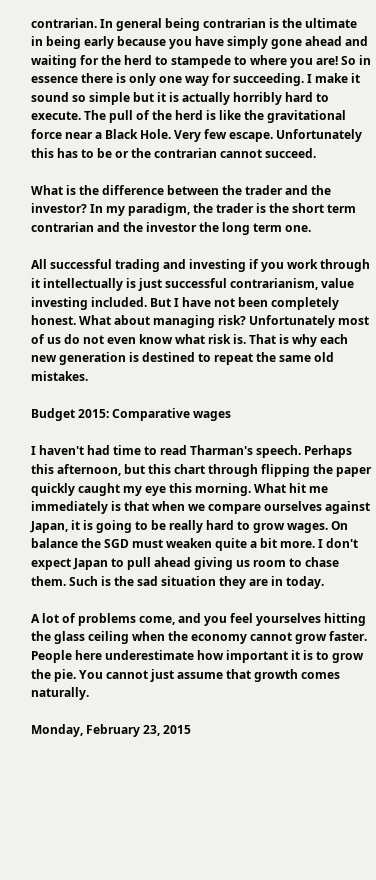contrarian. In general being contrarian is the ultimate in being early because you have simply gone ahead and waiting for the herd to stampede to where you are! So in essence there is only one way for succeeding. I make it sound so simple but it is actually horribly hard to execute. The pull of the herd is like the gravitational force near a Black Hole. Very few escape. Unfortunately this has to be or the contrarian cannot succeed.

What is the difference between the trader and the investor? In my paradigm, the trader is the short term contrarian and the investor the long term one.

All successful trading and investing if you work through it intellectually is just successful contrarianism, value investing included. But I have not been completely honest. What about managing risk? Unfortunately most of us do not even know what risk is. That is why each new generation is destined to repeat the same old mistakes.

Budget 2015: Comparative wages

I haven't had time to read Tharman's speech. Perhaps this afternoon, but this chart through flipping the paper quickly caught my eye this morning. What hit me immediately is that when we compare ourselves against Japan, it is going to be really hard to grow wages. On balance the SGD must weaken quite a bit more. I don't expect Japan to pull ahead giving us room to chase them. Such is the sad situation they are in today.

A lot of problems come, and you feel yourselves hitting the glass ceiling when the economy cannot grow faster. People here underestimate how important it is to grow the pie. You cannot just assume that growth comes naturally.

Monday, February 23, 2015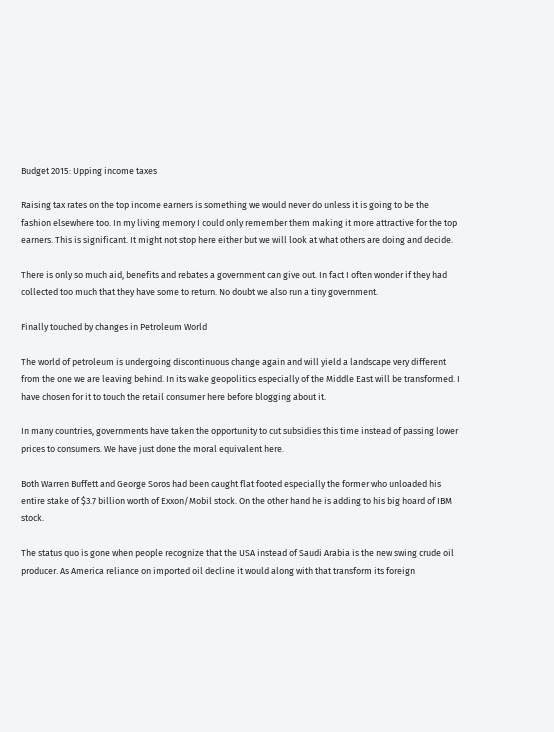Budget 2015: Upping income taxes

Raising tax rates on the top income earners is something we would never do unless it is going to be the fashion elsewhere too. In my living memory I could only remember them making it more attractive for the top earners. This is significant. It might not stop here either but we will look at what others are doing and decide.

There is only so much aid, benefits and rebates a government can give out. In fact I often wonder if they had collected too much that they have some to return. No doubt we also run a tiny government.

Finally touched by changes in Petroleum World

The world of petroleum is undergoing discontinuous change again and will yield a landscape very different from the one we are leaving behind. In its wake geopolitics especially of the Middle East will be transformed. I have chosen for it to touch the retail consumer here before blogging about it.

In many countries, governments have taken the opportunity to cut subsidies this time instead of passing lower prices to consumers. We have just done the moral equivalent here.

Both Warren Buffett and George Soros had been caught flat footed especially the former who unloaded his entire stake of $3.7 billion worth of Exxon/Mobil stock. On the other hand he is adding to his big hoard of IBM stock.

The status quo is gone when people recognize that the USA instead of Saudi Arabia is the new swing crude oil producer. As America reliance on imported oil decline it would along with that transform its foreign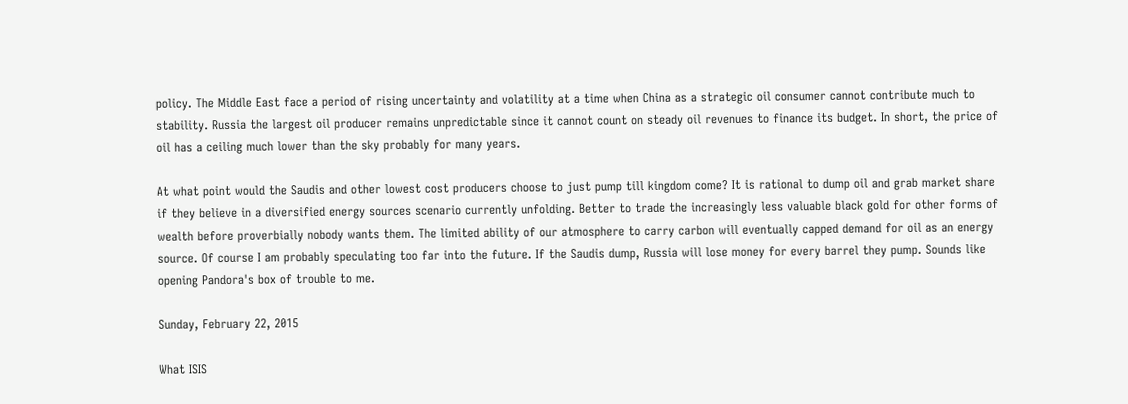policy. The Middle East face a period of rising uncertainty and volatility at a time when China as a strategic oil consumer cannot contribute much to stability. Russia the largest oil producer remains unpredictable since it cannot count on steady oil revenues to finance its budget. In short, the price of oil has a ceiling much lower than the sky probably for many years.

At what point would the Saudis and other lowest cost producers choose to just pump till kingdom come? It is rational to dump oil and grab market share if they believe in a diversified energy sources scenario currently unfolding. Better to trade the increasingly less valuable black gold for other forms of wealth before proverbially nobody wants them. The limited ability of our atmosphere to carry carbon will eventually capped demand for oil as an energy source. Of course I am probably speculating too far into the future. If the Saudis dump, Russia will lose money for every barrel they pump. Sounds like opening Pandora's box of trouble to me.

Sunday, February 22, 2015

What ISIS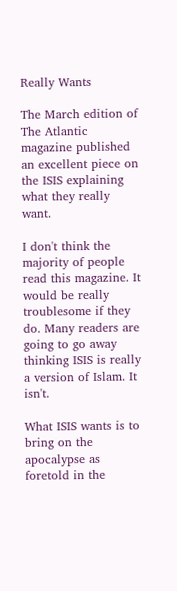Really Wants

The March edition of The Atlantic magazine published an excellent piece on the ISIS explaining what they really want.

I don't think the majority of people read this magazine. It would be really troublesome if they do. Many readers are going to go away thinking ISIS is really a version of Islam. It isn't.

What ISIS wants is to bring on the apocalypse as foretold in the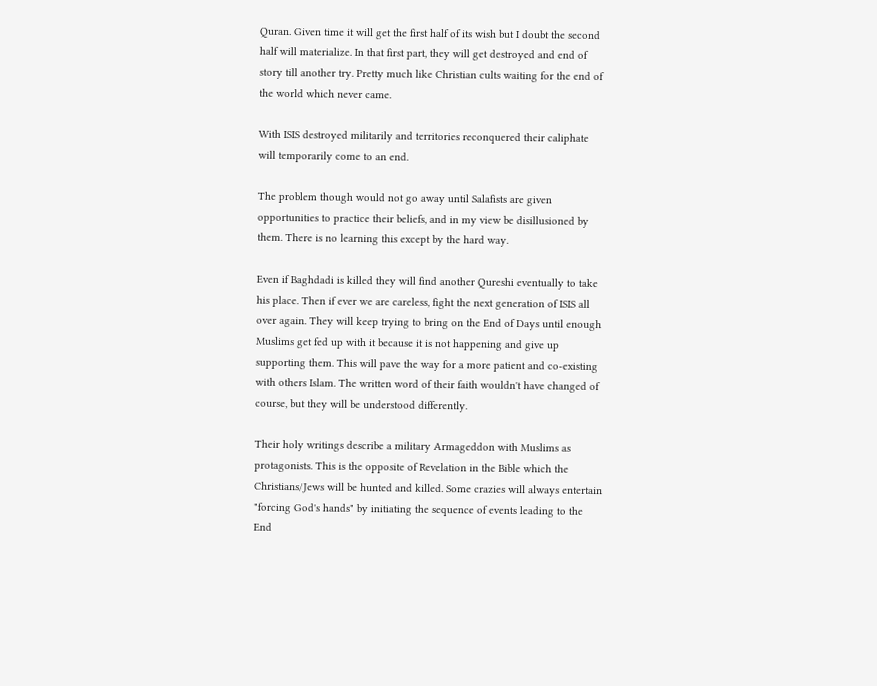Quran. Given time it will get the first half of its wish but I doubt the second half will materialize. In that first part, they will get destroyed and end of story till another try. Pretty much like Christian cults waiting for the end of the world which never came.

With ISIS destroyed militarily and territories reconquered their caliphate will temporarily come to an end.

The problem though would not go away until Salafists are given opportunities to practice their beliefs, and in my view be disillusioned by them. There is no learning this except by the hard way.

Even if Baghdadi is killed they will find another Qureshi eventually to take his place. Then if ever we are careless, fight the next generation of ISIS all over again. They will keep trying to bring on the End of Days until enough Muslims get fed up with it because it is not happening and give up supporting them. This will pave the way for a more patient and co-existing with others Islam. The written word of their faith wouldn't have changed of course, but they will be understood differently.

Their holy writings describe a military Armageddon with Muslims as protagonists. This is the opposite of Revelation in the Bible which the Christians/Jews will be hunted and killed. Some crazies will always entertain "forcing God's hands" by initiating the sequence of events leading to the End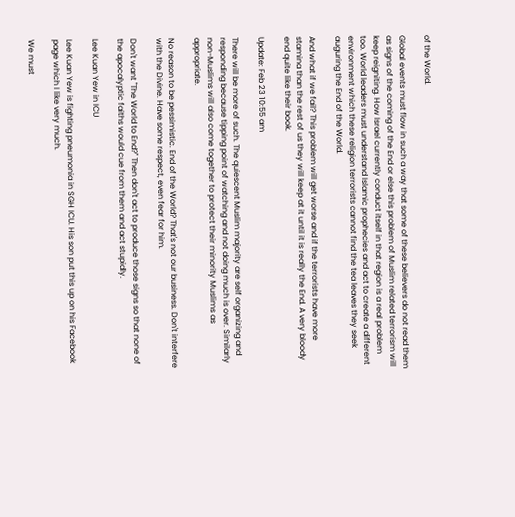of the World.

Global events must flow in such a way that some of these believers do not read them as signs of the coming of the End or else this problem of Muslim related terrorism will keep reigniting. How Israel currently conduct itself in that region is a real problem too. World leaders must understand Islamic prophecies and act to create a different environment which these religion terrorists cannot find the tea leaves they seek auguring the End of the World.

And what if we fail? This problem will get worse and if the terrorists have more stamina than the rest of us they will keep at it until it is really the End. A very bloody end quite like their book.

Update: Feb 23 10:55 am

There will be more of such. The quiescent Muslim majority are self organizing and responding because tipping point of watching and not doing much is over. Similarly non-Muslims will also come together to protect their minority Muslims as appropriate.

No reason to be pessimistic. End of the World? That's not our business. Don't interfere with the Divine. Have some respect, even fear for him.

Don't want "The World to End?" Then don't act to produce those signs so that none of the apocalyptic faiths would cue from them and act stupidly.

Lee Kuan Yew in ICU

Lee Kuan Yew is fighting pneumonia in SGH ICU. His son put this up on his Facebook page which I like very much.

We must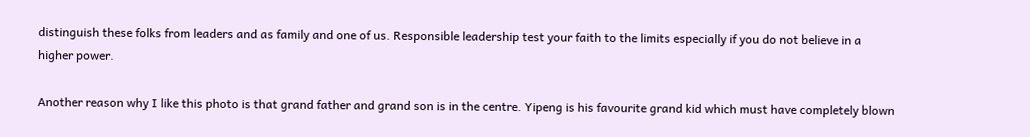distinguish these folks from leaders and as family and one of us. Responsible leadership test your faith to the limits especially if you do not believe in a higher power.

Another reason why I like this photo is that grand father and grand son is in the centre. Yipeng is his favourite grand kid which must have completely blown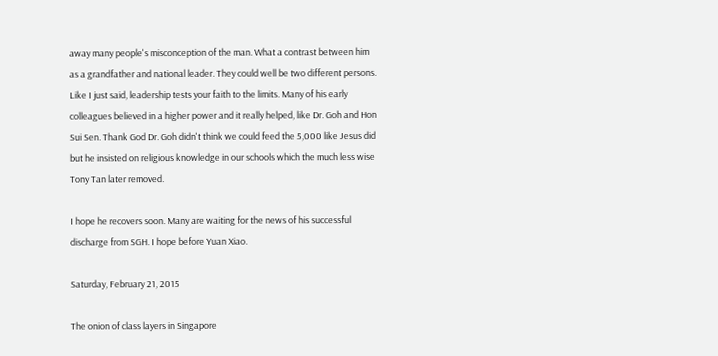away many people's misconception of the man. What a contrast between him as a grandfather and national leader. They could well be two different persons. Like I just said, leadership tests your faith to the limits. Many of his early colleagues believed in a higher power and it really helped, like Dr. Goh and Hon Sui Sen. Thank God Dr. Goh didn't think we could feed the 5,000 like Jesus did but he insisted on religious knowledge in our schools which the much less wise Tony Tan later removed.

I hope he recovers soon. Many are waiting for the news of his successful discharge from SGH. I hope before Yuan Xiao.

Saturday, February 21, 2015

The onion of class layers in Singapore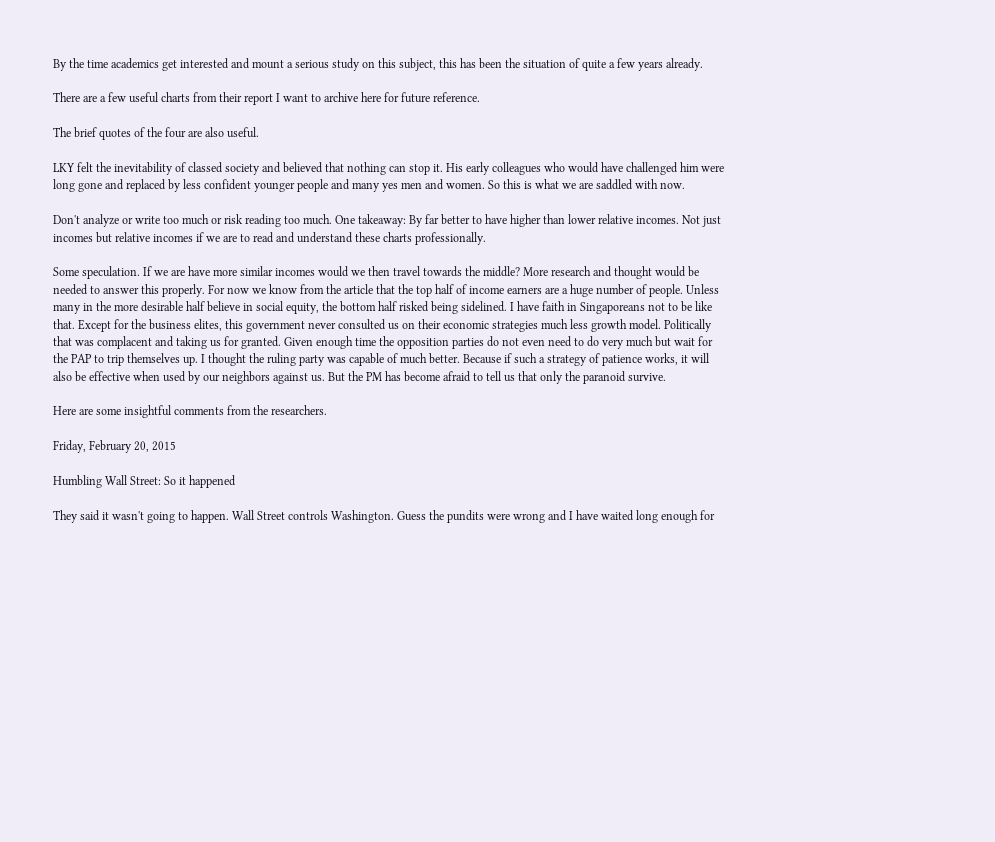By the time academics get interested and mount a serious study on this subject, this has been the situation of quite a few years already.

There are a few useful charts from their report I want to archive here for future reference.

The brief quotes of the four are also useful.

LKY felt the inevitability of classed society and believed that nothing can stop it. His early colleagues who would have challenged him were long gone and replaced by less confident younger people and many yes men and women. So this is what we are saddled with now.

Don't analyze or write too much or risk reading too much. One takeaway: By far better to have higher than lower relative incomes. Not just incomes but relative incomes if we are to read and understand these charts professionally.

Some speculation. If we are have more similar incomes would we then travel towards the middle? More research and thought would be needed to answer this properly. For now we know from the article that the top half of income earners are a huge number of people. Unless many in the more desirable half believe in social equity, the bottom half risked being sidelined. I have faith in Singaporeans not to be like that. Except for the business elites, this government never consulted us on their economic strategies much less growth model. Politically that was complacent and taking us for granted. Given enough time the opposition parties do not even need to do very much but wait for the PAP to trip themselves up. I thought the ruling party was capable of much better. Because if such a strategy of patience works, it will also be effective when used by our neighbors against us. But the PM has become afraid to tell us that only the paranoid survive.

Here are some insightful comments from the researchers.

Friday, February 20, 2015

Humbling Wall Street: So it happened

They said it wasn't going to happen. Wall Street controls Washington. Guess the pundits were wrong and I have waited long enough for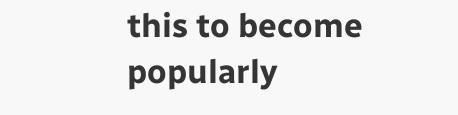this to become popularly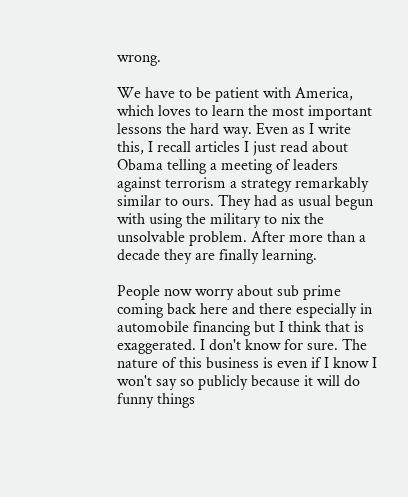wrong.

We have to be patient with America, which loves to learn the most important lessons the hard way. Even as I write this, I recall articles I just read about Obama telling a meeting of leaders against terrorism a strategy remarkably similar to ours. They had as usual begun with using the military to nix the unsolvable problem. After more than a decade they are finally learning.

People now worry about sub prime coming back here and there especially in automobile financing but I think that is exaggerated. I don't know for sure. The nature of this business is even if I know I won't say so publicly because it will do funny things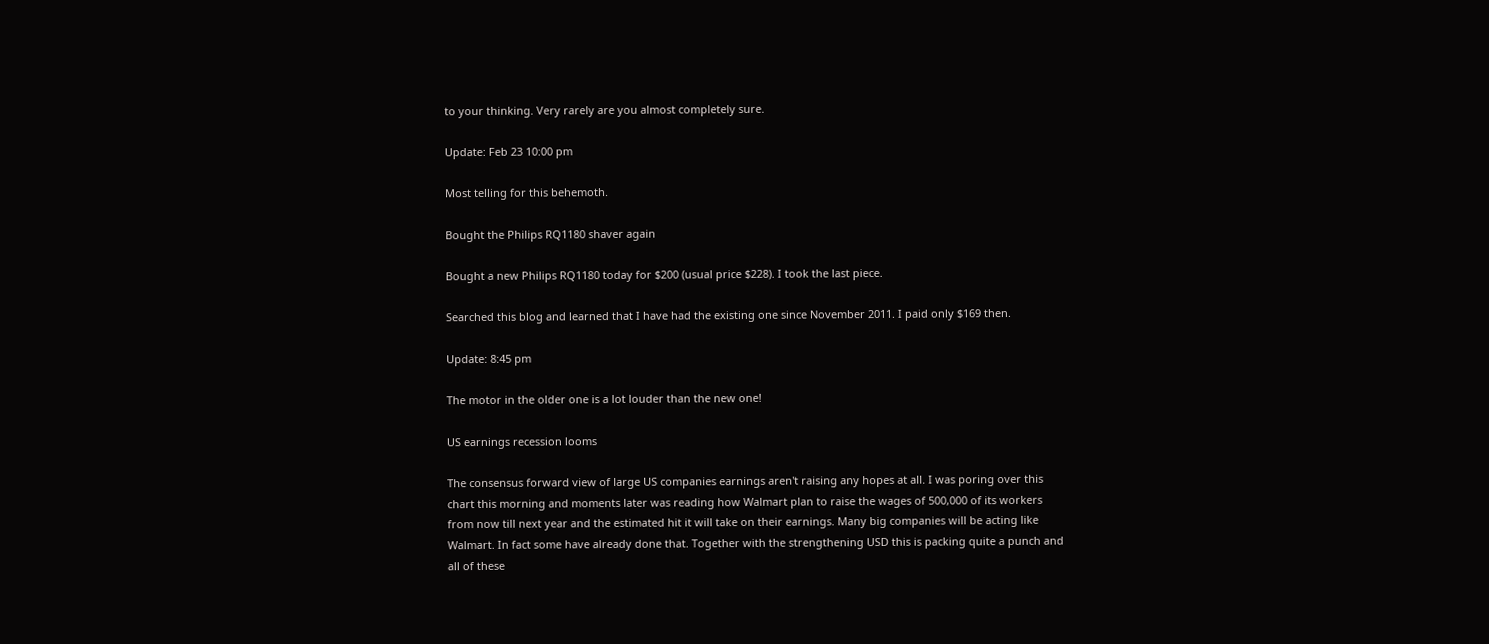to your thinking. Very rarely are you almost completely sure.

Update: Feb 23 10:00 pm

Most telling for this behemoth.

Bought the Philips RQ1180 shaver again

Bought a new Philips RQ1180 today for $200 (usual price $228). I took the last piece.

Searched this blog and learned that I have had the existing one since November 2011. I paid only $169 then.

Update: 8:45 pm

The motor in the older one is a lot louder than the new one!

US earnings recession looms

The consensus forward view of large US companies earnings aren't raising any hopes at all. I was poring over this chart this morning and moments later was reading how Walmart plan to raise the wages of 500,000 of its workers from now till next year and the estimated hit it will take on their earnings. Many big companies will be acting like Walmart. In fact some have already done that. Together with the strengthening USD this is packing quite a punch and all of these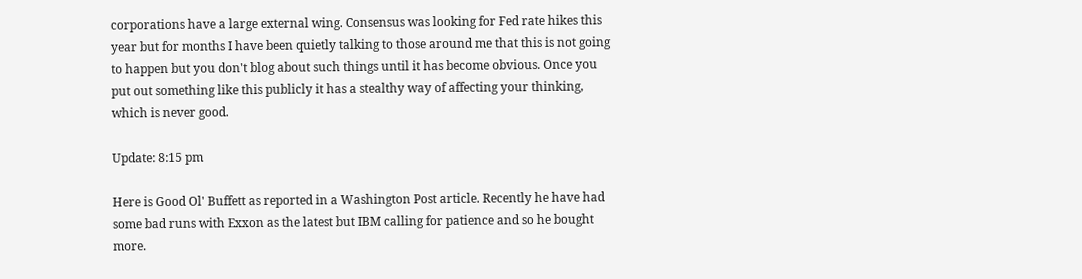corporations have a large external wing. Consensus was looking for Fed rate hikes this year but for months I have been quietly talking to those around me that this is not going to happen but you don't blog about such things until it has become obvious. Once you put out something like this publicly it has a stealthy way of affecting your thinking, which is never good.

Update: 8:15 pm

Here is Good Ol' Buffett as reported in a Washington Post article. Recently he have had some bad runs with Exxon as the latest but IBM calling for patience and so he bought more.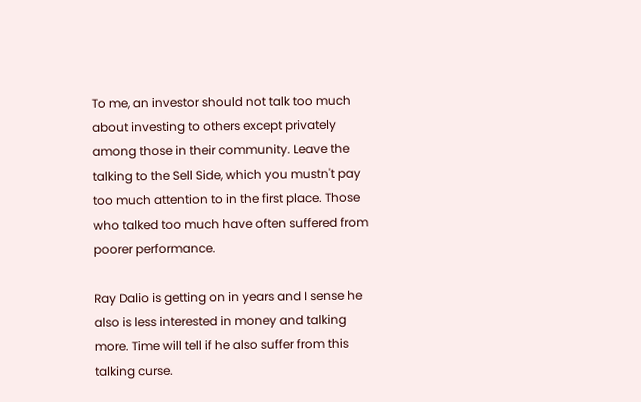To me, an investor should not talk too much about investing to others except privately among those in their community. Leave the talking to the Sell Side, which you mustn't pay too much attention to in the first place. Those who talked too much have often suffered from poorer performance.

Ray Dalio is getting on in years and I sense he also is less interested in money and talking more. Time will tell if he also suffer from this talking curse.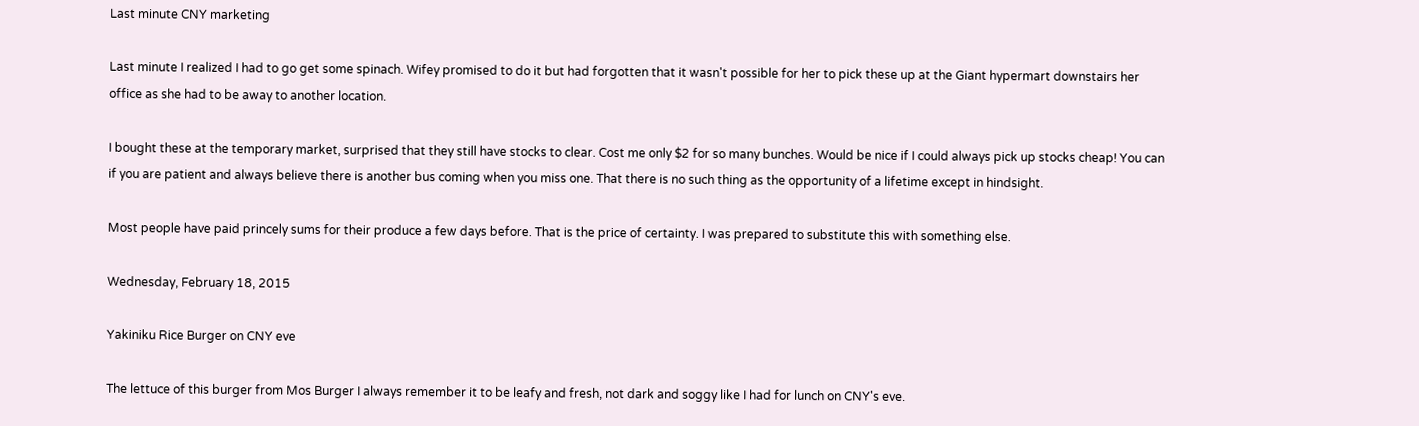Last minute CNY marketing

Last minute I realized I had to go get some spinach. Wifey promised to do it but had forgotten that it wasn't possible for her to pick these up at the Giant hypermart downstairs her office as she had to be away to another location.

I bought these at the temporary market, surprised that they still have stocks to clear. Cost me only $2 for so many bunches. Would be nice if I could always pick up stocks cheap! You can if you are patient and always believe there is another bus coming when you miss one. That there is no such thing as the opportunity of a lifetime except in hindsight.

Most people have paid princely sums for their produce a few days before. That is the price of certainty. I was prepared to substitute this with something else.

Wednesday, February 18, 2015

Yakiniku Rice Burger on CNY eve

The lettuce of this burger from Mos Burger I always remember it to be leafy and fresh, not dark and soggy like I had for lunch on CNY's eve.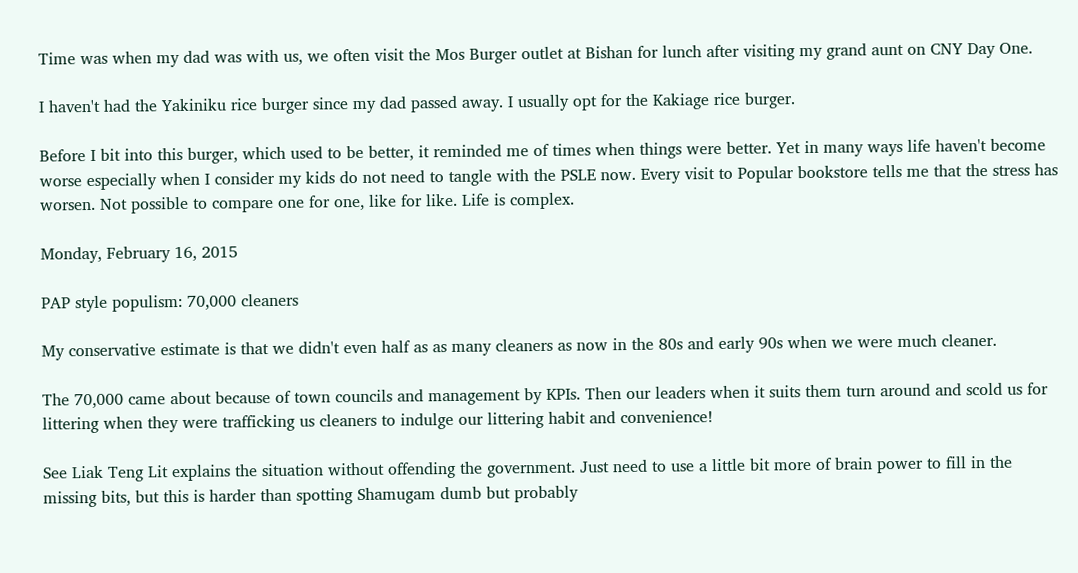Time was when my dad was with us, we often visit the Mos Burger outlet at Bishan for lunch after visiting my grand aunt on CNY Day One.

I haven't had the Yakiniku rice burger since my dad passed away. I usually opt for the Kakiage rice burger.

Before I bit into this burger, which used to be better, it reminded me of times when things were better. Yet in many ways life haven't become worse especially when I consider my kids do not need to tangle with the PSLE now. Every visit to Popular bookstore tells me that the stress has worsen. Not possible to compare one for one, like for like. Life is complex.

Monday, February 16, 2015

PAP style populism: 70,000 cleaners

My conservative estimate is that we didn't even half as as many cleaners as now in the 80s and early 90s when we were much cleaner.

The 70,000 came about because of town councils and management by KPIs. Then our leaders when it suits them turn around and scold us for littering when they were trafficking us cleaners to indulge our littering habit and convenience!

See Liak Teng Lit explains the situation without offending the government. Just need to use a little bit more of brain power to fill in the missing bits, but this is harder than spotting Shamugam dumb but probably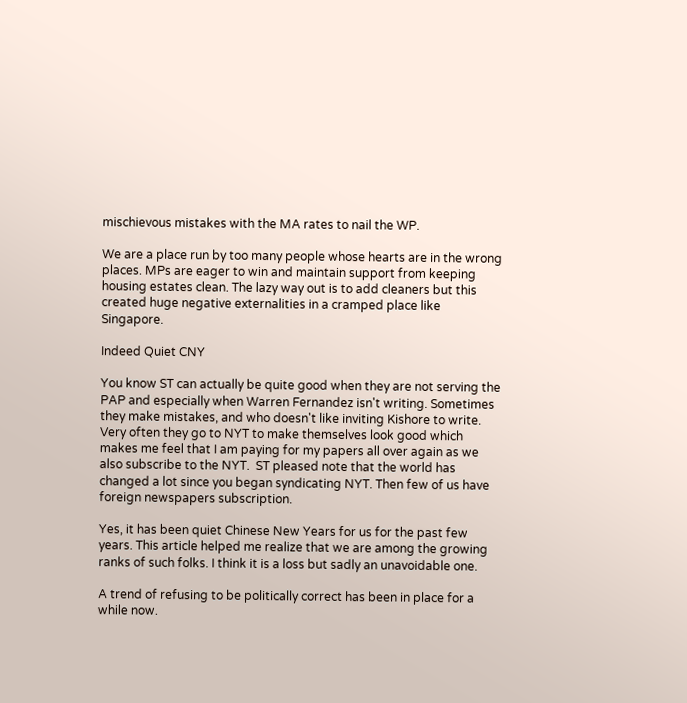mischievous mistakes with the MA rates to nail the WP.

We are a place run by too many people whose hearts are in the wrong places. MPs are eager to win and maintain support from keeping housing estates clean. The lazy way out is to add cleaners but this created huge negative externalities in a cramped place like Singapore.

Indeed Quiet CNY

You know ST can actually be quite good when they are not serving the PAP and especially when Warren Fernandez isn't writing. Sometimes they make mistakes, and who doesn't like inviting Kishore to write. Very often they go to NYT to make themselves look good which makes me feel that I am paying for my papers all over again as we also subscribe to the NYT.  ST pleased note that the world has changed a lot since you began syndicating NYT. Then few of us have foreign newspapers subscription.

Yes, it has been quiet Chinese New Years for us for the past few years. This article helped me realize that we are among the growing ranks of such folks. I think it is a loss but sadly an unavoidable one.

A trend of refusing to be politically correct has been in place for a while now.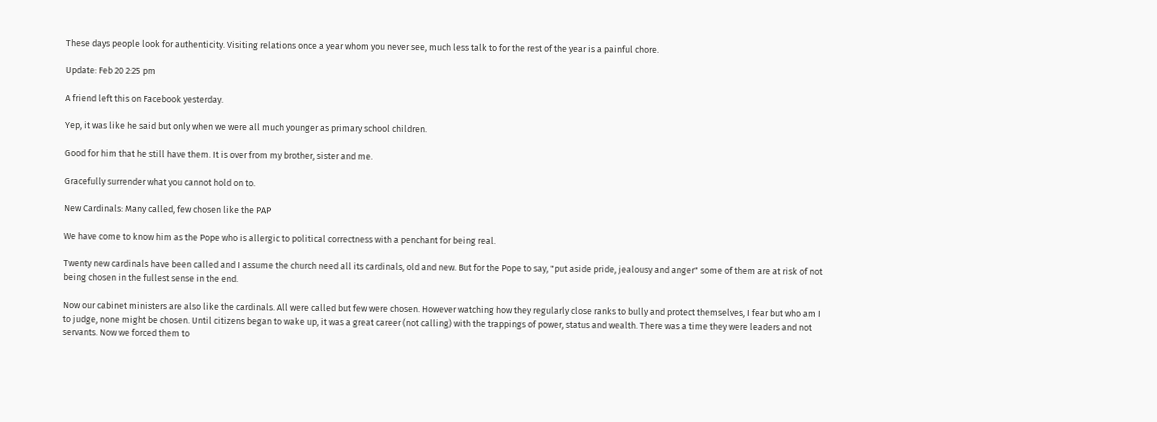These days people look for authenticity. Visiting relations once a year whom you never see, much less talk to for the rest of the year is a painful chore.

Update: Feb 20 2:25 pm

A friend left this on Facebook yesterday.

Yep, it was like he said but only when we were all much younger as primary school children.

Good for him that he still have them. It is over from my brother, sister and me.

Gracefully surrender what you cannot hold on to.

New Cardinals: Many called, few chosen like the PAP

We have come to know him as the Pope who is allergic to political correctness with a penchant for being real.

Twenty new cardinals have been called and I assume the church need all its cardinals, old and new. But for the Pope to say, "put aside pride, jealousy and anger" some of them are at risk of not being chosen in the fullest sense in the end.

Now our cabinet ministers are also like the cardinals. All were called but few were chosen. However watching how they regularly close ranks to bully and protect themselves, I fear but who am I to judge, none might be chosen. Until citizens began to wake up, it was a great career (not calling) with the trappings of power, status and wealth. There was a time they were leaders and not servants. Now we forced them to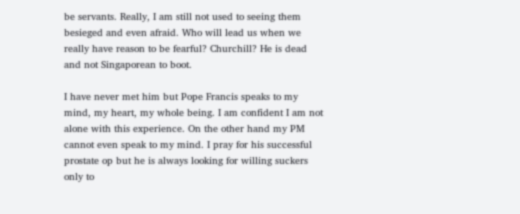be servants. Really, I am still not used to seeing them besieged and even afraid. Who will lead us when we really have reason to be fearful? Churchill? He is dead and not Singaporean to boot.

I have never met him but Pope Francis speaks to my mind, my heart, my whole being. I am confident I am not alone with this experience. On the other hand my PM cannot even speak to my mind. I pray for his successful prostate op but he is always looking for willing suckers only to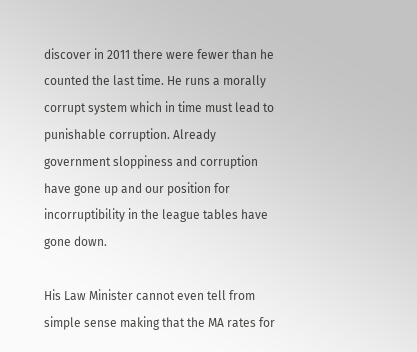discover in 2011 there were fewer than he counted the last time. He runs a morally corrupt system which in time must lead to punishable corruption. Already government sloppiness and corruption have gone up and our position for incorruptibility in the league tables have gone down.

His Law Minister cannot even tell from simple sense making that the MA rates for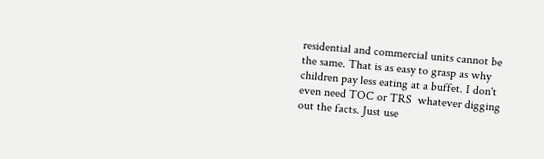residential and commercial units cannot be the same. That is as easy to grasp as why children pay less eating at a buffet. I don't even need TOC or TRS  whatever digging out the facts. Just use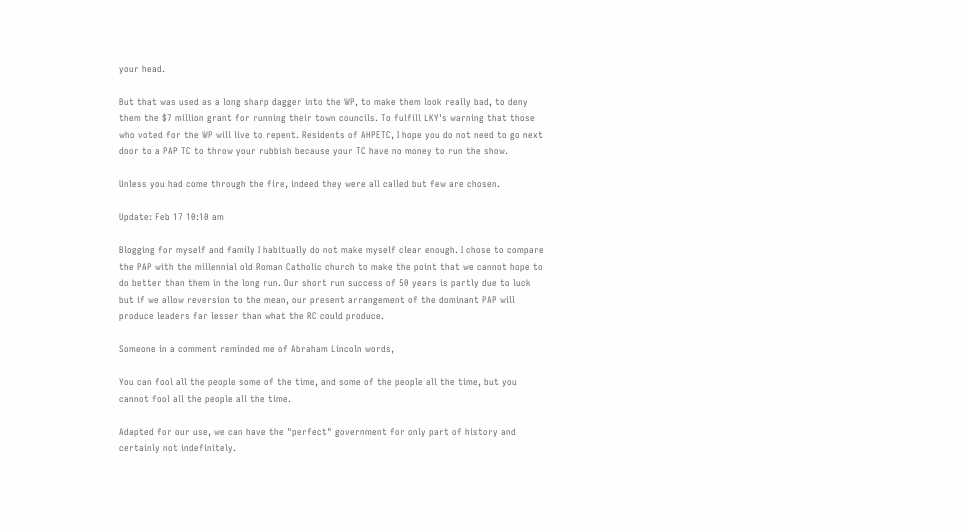your head.

But that was used as a long sharp dagger into the WP, to make them look really bad, to deny them the $7 million grant for running their town councils. To fulfill LKY's warning that those who voted for the WP will live to repent. Residents of AHPETC, I hope you do not need to go next door to a PAP TC to throw your rubbish because your TC have no money to run the show.

Unless you had come through the fire, indeed they were all called but few are chosen.

Update: Feb 17 10:10 am

Blogging for myself and family I habitually do not make myself clear enough. I chose to compare the PAP with the millennial old Roman Catholic church to make the point that we cannot hope to do better than them in the long run. Our short run success of 50 years is partly due to luck but if we allow reversion to the mean, our present arrangement of the dominant PAP will produce leaders far lesser than what the RC could produce.

Someone in a comment reminded me of Abraham Lincoln words,

You can fool all the people some of the time, and some of the people all the time, but you cannot fool all the people all the time.

Adapted for our use, we can have the "perfect" government for only part of history and certainly not indefinitely.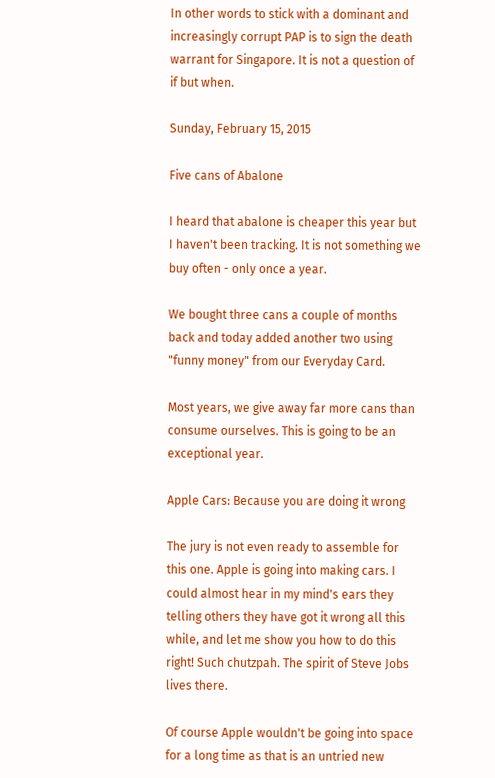In other words to stick with a dominant and increasingly corrupt PAP is to sign the death warrant for Singapore. It is not a question of if but when.

Sunday, February 15, 2015

Five cans of Abalone

I heard that abalone is cheaper this year but I haven't been tracking. It is not something we buy often - only once a year.

We bought three cans a couple of months back and today added another two using "funny money" from our Everyday Card.

Most years, we give away far more cans than consume ourselves. This is going to be an exceptional year.

Apple Cars: Because you are doing it wrong

The jury is not even ready to assemble for this one. Apple is going into making cars. I could almost hear in my mind's ears they telling others they have got it wrong all this while, and let me show you how to do this right! Such chutzpah. The spirit of Steve Jobs lives there.

Of course Apple wouldn't be going into space for a long time as that is an untried new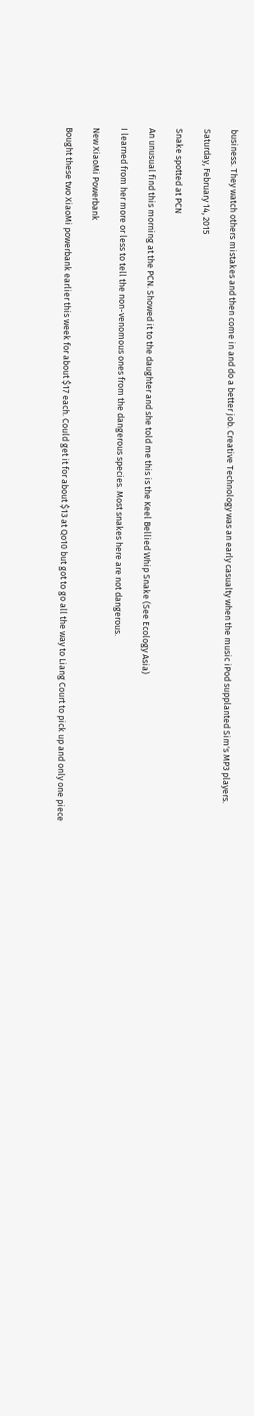business. They watch others mistakes and then come in and do a better job. Creative Technology was an early casualty when the music iPod supplanted Sim's MP3 players.

Saturday, February 14, 2015

Snake spotted at PCN

An unusual find this morning at the PCN. Showed it to the daughter and she told me this is the Keel Bellied Whip Snake (See Ecology Asia)

I learned from her more or less to tell the non-venomous ones from the dangerous species. Most snakes here are not dangerous.

New XiaoMi Powerbank

Bought these two XiaoMi powerbank earlier this week for about $17 each. Could get it for about $13 at Qo10 but got to go all the way to Liang Court to pick up and only one piece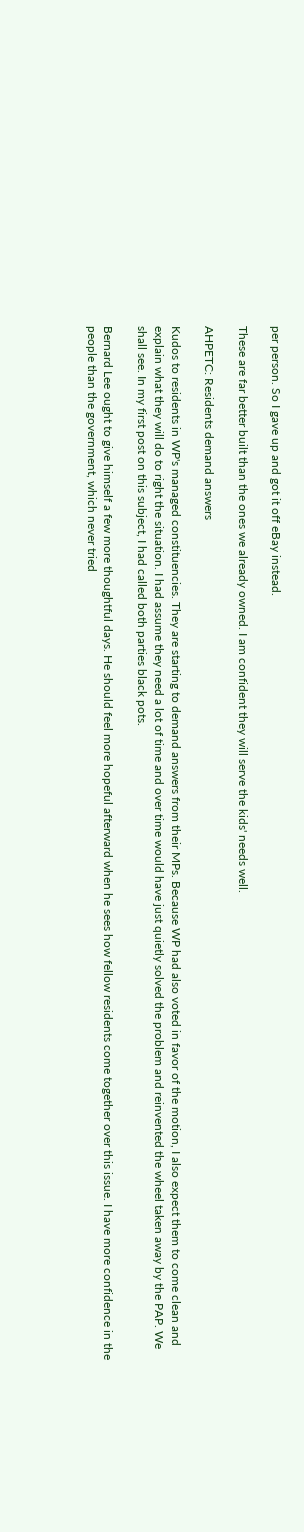per person. So I gave up and got it off eBay instead.

These are far better built than the ones we already owned. I am confident they will serve the kids' needs well.

AHPETC: Residents demand answers

Kudos to residents in WP's managed constituencies. They are starting to demand answers from their MPs. Because WP had also voted in favor of the motion, I also expect them to come clean and explain what they will do to right the situation. I had assume they need a lot of time and over time would have just quietly solved the problem and reinvented the wheel taken away by the PAP. We shall see. In my first post on this subject, I had called both parties black pots.

Bernard Lee ought to give himself a few more thoughtful days. He should feel more hopeful afterward when he sees how fellow residents come together over this issue. I have more confidence in the people than the government, which never tried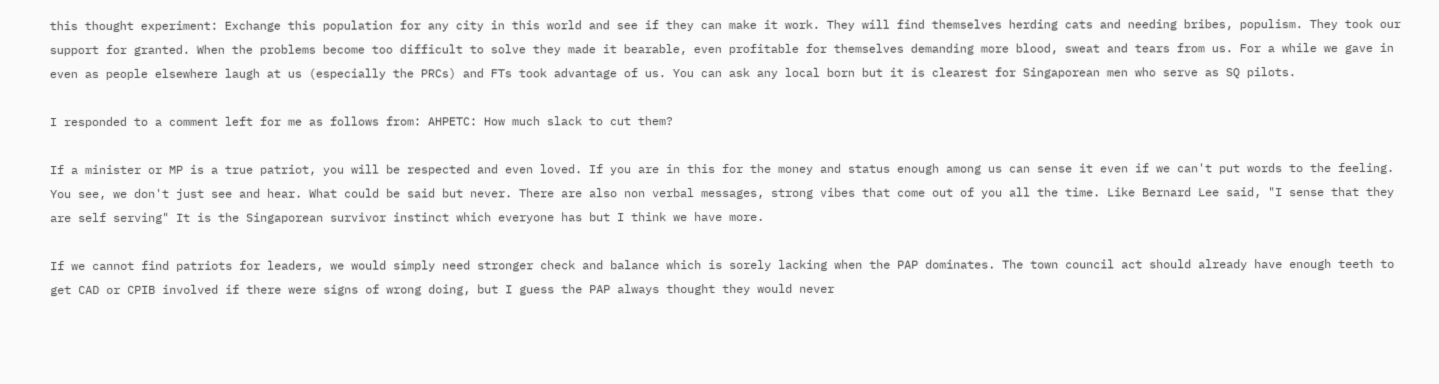this thought experiment: Exchange this population for any city in this world and see if they can make it work. They will find themselves herding cats and needing bribes, populism. They took our support for granted. When the problems become too difficult to solve they made it bearable, even profitable for themselves demanding more blood, sweat and tears from us. For a while we gave in even as people elsewhere laugh at us (especially the PRCs) and FTs took advantage of us. You can ask any local born but it is clearest for Singaporean men who serve as SQ pilots.

I responded to a comment left for me as follows from: AHPETC: How much slack to cut them?

If a minister or MP is a true patriot, you will be respected and even loved. If you are in this for the money and status enough among us can sense it even if we can't put words to the feeling. You see, we don't just see and hear. What could be said but never. There are also non verbal messages, strong vibes that come out of you all the time. Like Bernard Lee said, "I sense that they are self serving" It is the Singaporean survivor instinct which everyone has but I think we have more.

If we cannot find patriots for leaders, we would simply need stronger check and balance which is sorely lacking when the PAP dominates. The town council act should already have enough teeth to get CAD or CPIB involved if there were signs of wrong doing, but I guess the PAP always thought they would never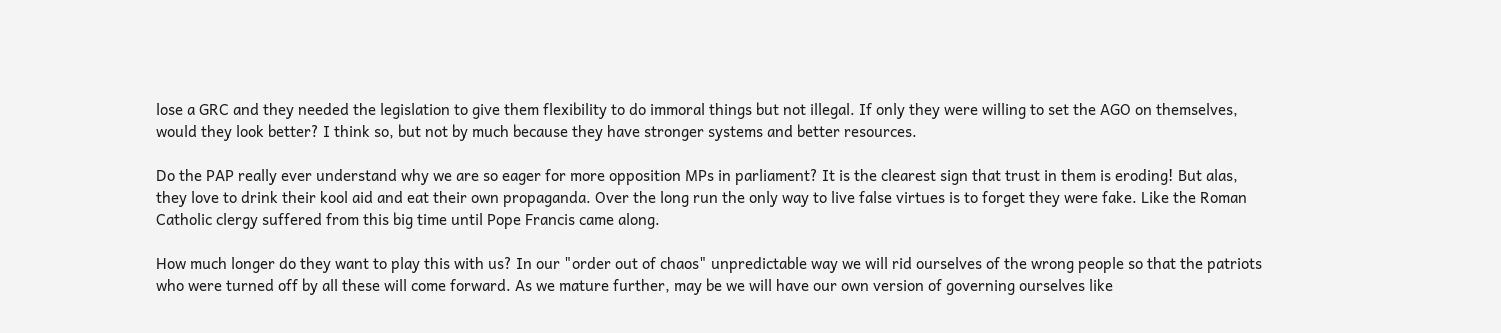lose a GRC and they needed the legislation to give them flexibility to do immoral things but not illegal. If only they were willing to set the AGO on themselves, would they look better? I think so, but not by much because they have stronger systems and better resources.

Do the PAP really ever understand why we are so eager for more opposition MPs in parliament? It is the clearest sign that trust in them is eroding! But alas, they love to drink their kool aid and eat their own propaganda. Over the long run the only way to live false virtues is to forget they were fake. Like the Roman Catholic clergy suffered from this big time until Pope Francis came along.

How much longer do they want to play this with us? In our "order out of chaos" unpredictable way we will rid ourselves of the wrong people so that the patriots who were turned off by all these will come forward. As we mature further, may be we will have our own version of governing ourselves like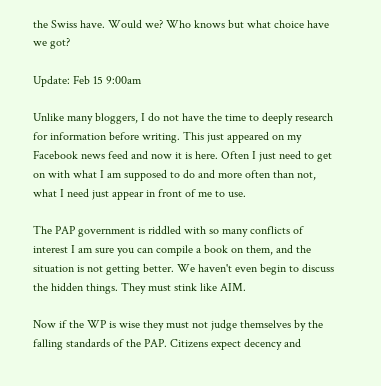the Swiss have. Would we? Who knows but what choice have we got?

Update: Feb 15 9:00am

Unlike many bloggers, I do not have the time to deeply research for information before writing. This just appeared on my Facebook news feed and now it is here. Often I just need to get on with what I am supposed to do and more often than not, what I need just appear in front of me to use.

The PAP government is riddled with so many conflicts of interest I am sure you can compile a book on them, and the situation is not getting better. We haven't even begin to discuss the hidden things. They must stink like AIM.

Now if the WP is wise they must not judge themselves by the falling standards of the PAP. Citizens expect decency and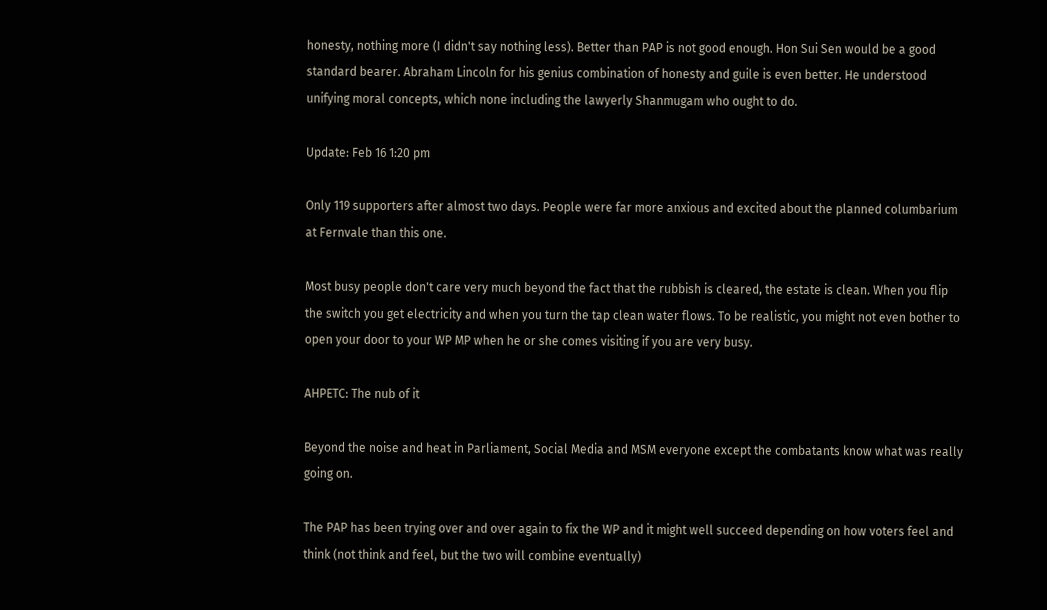honesty, nothing more (I didn't say nothing less). Better than PAP is not good enough. Hon Sui Sen would be a good standard bearer. Abraham Lincoln for his genius combination of honesty and guile is even better. He understood unifying moral concepts, which none including the lawyerly Shanmugam who ought to do.

Update: Feb 16 1:20 pm

Only 119 supporters after almost two days. People were far more anxious and excited about the planned columbarium at Fernvale than this one.

Most busy people don't care very much beyond the fact that the rubbish is cleared, the estate is clean. When you flip the switch you get electricity and when you turn the tap clean water flows. To be realistic, you might not even bother to open your door to your WP MP when he or she comes visiting if you are very busy.

AHPETC: The nub of it

Beyond the noise and heat in Parliament, Social Media and MSM everyone except the combatants know what was really going on.

The PAP has been trying over and over again to fix the WP and it might well succeed depending on how voters feel and think (not think and feel, but the two will combine eventually)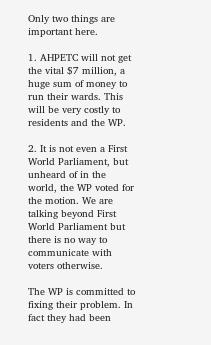Only two things are important here.

1. AHPETC will not get the vital $7 million, a huge sum of money to run their wards. This will be very costly to residents and the WP.

2. It is not even a First World Parliament, but unheard of in the world, the WP voted for the motion. We are talking beyond First World Parliament but there is no way to communicate with voters otherwise.

The WP is committed to fixing their problem. In fact they had been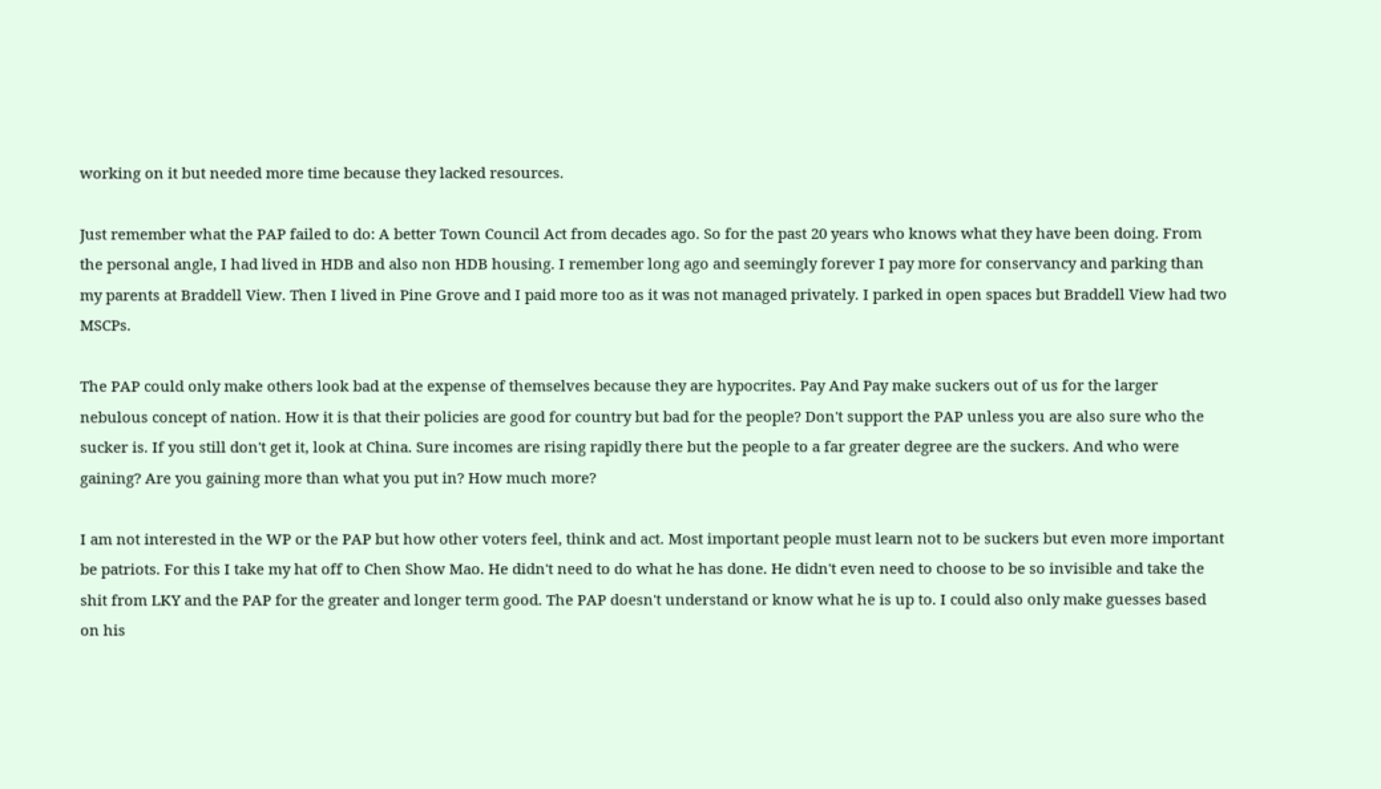working on it but needed more time because they lacked resources.

Just remember what the PAP failed to do: A better Town Council Act from decades ago. So for the past 20 years who knows what they have been doing. From the personal angle, I had lived in HDB and also non HDB housing. I remember long ago and seemingly forever I pay more for conservancy and parking than my parents at Braddell View. Then I lived in Pine Grove and I paid more too as it was not managed privately. I parked in open spaces but Braddell View had two MSCPs.

The PAP could only make others look bad at the expense of themselves because they are hypocrites. Pay And Pay make suckers out of us for the larger nebulous concept of nation. How it is that their policies are good for country but bad for the people? Don't support the PAP unless you are also sure who the sucker is. If you still don't get it, look at China. Sure incomes are rising rapidly there but the people to a far greater degree are the suckers. And who were gaining? Are you gaining more than what you put in? How much more?

I am not interested in the WP or the PAP but how other voters feel, think and act. Most important people must learn not to be suckers but even more important be patriots. For this I take my hat off to Chen Show Mao. He didn't need to do what he has done. He didn't even need to choose to be so invisible and take the shit from LKY and the PAP for the greater and longer term good. The PAP doesn't understand or know what he is up to. I could also only make guesses based on his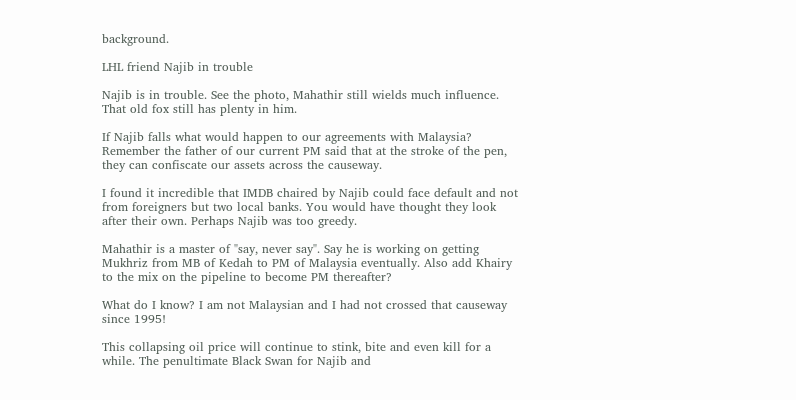background.

LHL friend Najib in trouble

Najib is in trouble. See the photo, Mahathir still wields much influence. That old fox still has plenty in him.

If Najib falls what would happen to our agreements with Malaysia? Remember the father of our current PM said that at the stroke of the pen, they can confiscate our assets across the causeway.

I found it incredible that IMDB chaired by Najib could face default and not from foreigners but two local banks. You would have thought they look after their own. Perhaps Najib was too greedy.

Mahathir is a master of "say, never say". Say he is working on getting Mukhriz from MB of Kedah to PM of Malaysia eventually. Also add Khairy to the mix on the pipeline to become PM thereafter?

What do I know? I am not Malaysian and I had not crossed that causeway since 1995!

This collapsing oil price will continue to stink, bite and even kill for a while. The penultimate Black Swan for Najib and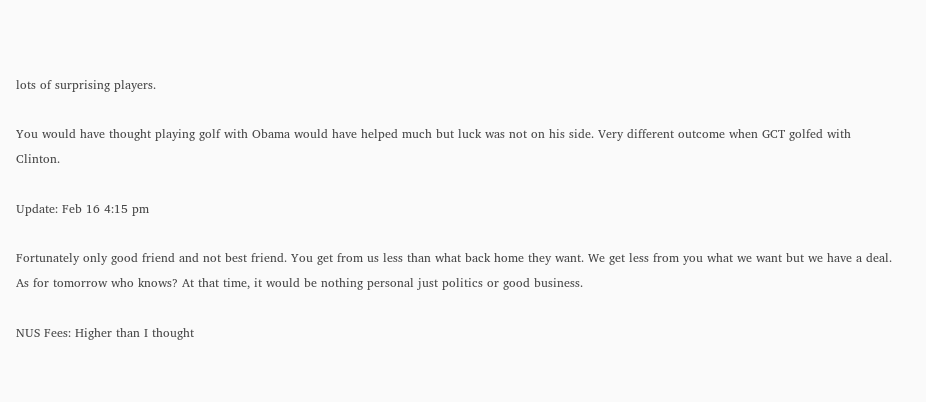lots of surprising players.

You would have thought playing golf with Obama would have helped much but luck was not on his side. Very different outcome when GCT golfed with Clinton.

Update: Feb 16 4:15 pm

Fortunately only good friend and not best friend. You get from us less than what back home they want. We get less from you what we want but we have a deal. As for tomorrow who knows? At that time, it would be nothing personal just politics or good business.

NUS Fees: Higher than I thought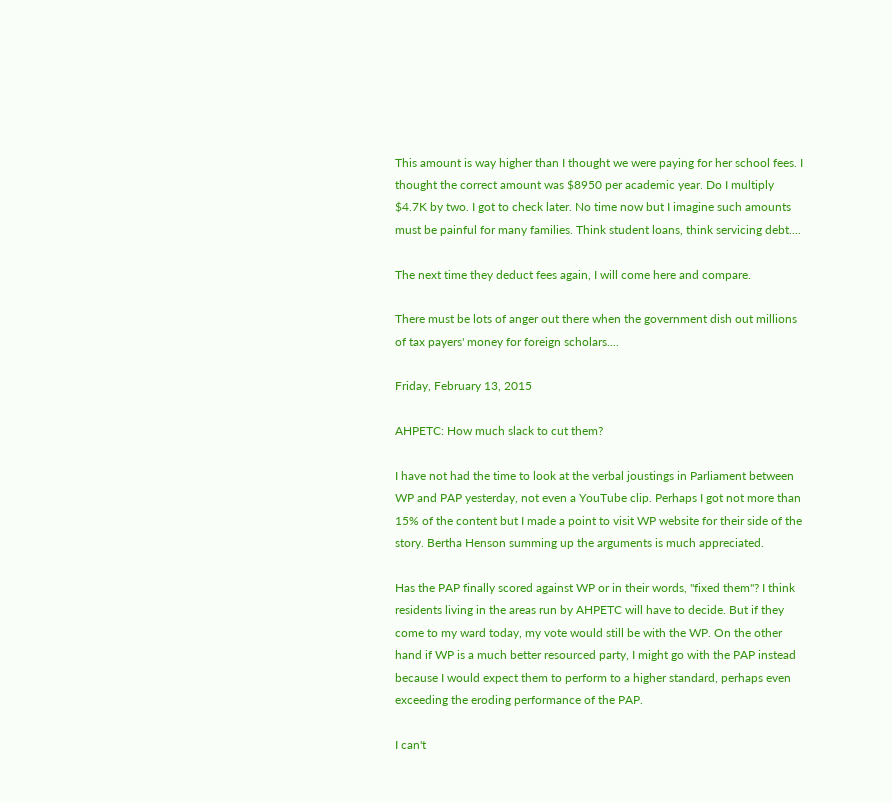This amount is way higher than I thought we were paying for her school fees. I thought the correct amount was $8950 per academic year. Do I multiply $4.7K by two. I got to check later. No time now but I imagine such amounts must be painful for many families. Think student loans, think servicing debt....

The next time they deduct fees again, I will come here and compare.

There must be lots of anger out there when the government dish out millions of tax payers' money for foreign scholars....

Friday, February 13, 2015

AHPETC: How much slack to cut them?

I have not had the time to look at the verbal joustings in Parliament between WP and PAP yesterday, not even a YouTube clip. Perhaps I got not more than 15% of the content but I made a point to visit WP website for their side of the story. Bertha Henson summing up the arguments is much appreciated.

Has the PAP finally scored against WP or in their words, "fixed them"? I think residents living in the areas run by AHPETC will have to decide. But if they come to my ward today, my vote would still be with the WP. On the other hand if WP is a much better resourced party, I might go with the PAP instead because I would expect them to perform to a higher standard, perhaps even exceeding the eroding performance of the PAP.

I can't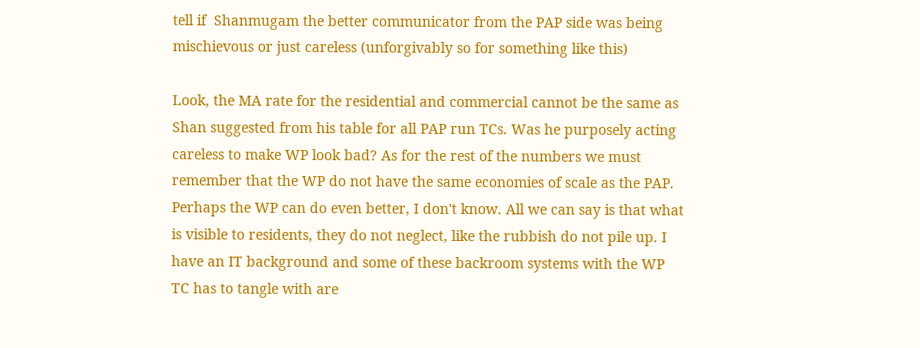tell if  Shanmugam the better communicator from the PAP side was being mischievous or just careless (unforgivably so for something like this)

Look, the MA rate for the residential and commercial cannot be the same as Shan suggested from his table for all PAP run TCs. Was he purposely acting careless to make WP look bad? As for the rest of the numbers we must remember that the WP do not have the same economies of scale as the PAP. Perhaps the WP can do even better, I don't know. All we can say is that what is visible to residents, they do not neglect, like the rubbish do not pile up. I have an IT background and some of these backroom systems with the WP TC has to tangle with are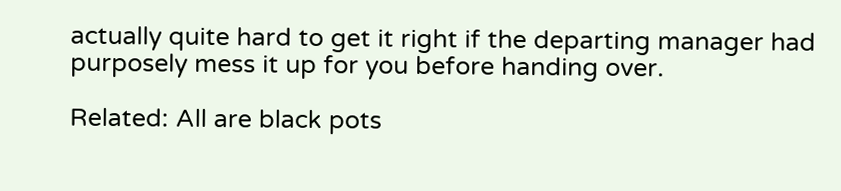actually quite hard to get it right if the departing manager had purposely mess it up for you before handing over.

Related: All are black pots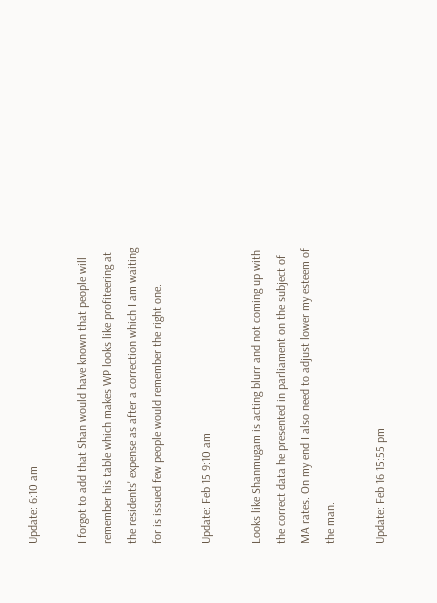Update: 6:10 am

I forgot to add that Shan would have known that people will remember his table which makes WP looks like profiteering at the residents' expense as after a correction which I am waiting for is issued few people would remember the right one.

Update: Feb 15 9:10 am

Looks like Shanmugam is acting blurr and not coming up with the correct data he presented in parliament on the subject of MA rates. On my end I also need to adjust lower my esteem of the man.

Update: Feb 16 15:55 pm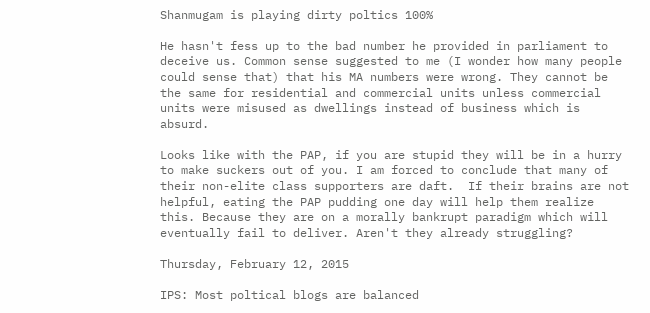Shanmugam is playing dirty poltics 100%

He hasn't fess up to the bad number he provided in parliament to deceive us. Common sense suggested to me (I wonder how many people could sense that) that his MA numbers were wrong. They cannot be the same for residential and commercial units unless commercial units were misused as dwellings instead of business which is absurd.

Looks like with the PAP, if you are stupid they will be in a hurry to make suckers out of you. I am forced to conclude that many of their non-elite class supporters are daft.  If their brains are not helpful, eating the PAP pudding one day will help them realize this. Because they are on a morally bankrupt paradigm which will eventually fail to deliver. Aren't they already struggling?

Thursday, February 12, 2015

IPS: Most poltical blogs are balanced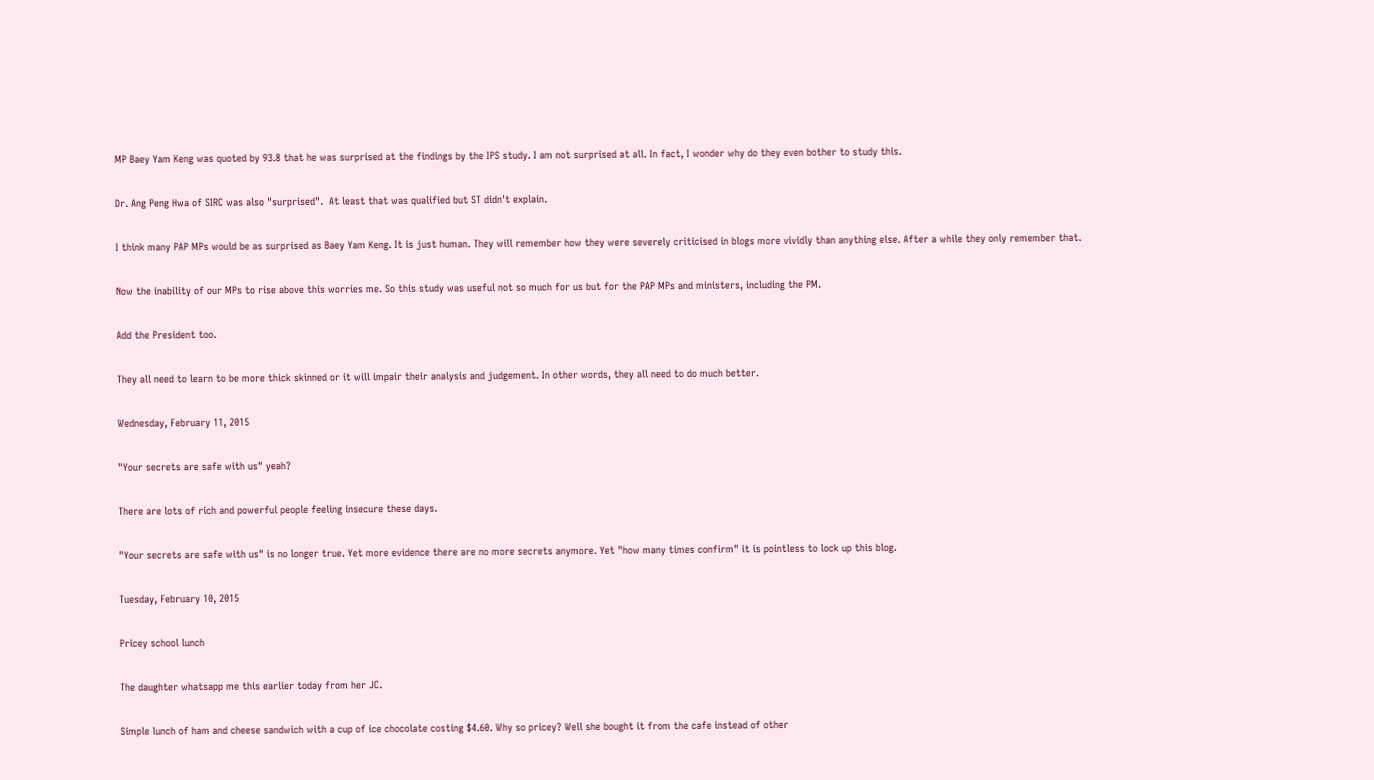MP Baey Yam Keng was quoted by 93.8 that he was surprised at the findings by the IPS study. I am not surprised at all. In fact, I wonder why do they even bother to study this.

Dr. Ang Peng Hwa of SIRC was also "surprised".  At least that was qualified but ST didn't explain.

I think many PAP MPs would be as surprised as Baey Yam Keng. It is just human. They will remember how they were severely criticised in blogs more vividly than anything else. After a while they only remember that.

Now the inability of our MPs to rise above this worries me. So this study was useful not so much for us but for the PAP MPs and ministers, including the PM.

Add the President too.

They all need to learn to be more thick skinned or it will impair their analysis and judgement. In other words, they all need to do much better.

Wednesday, February 11, 2015

"Your secrets are safe with us" yeah?

There are lots of rich and powerful people feeling insecure these days.

"Your secrets are safe with us" is no longer true. Yet more evidence there are no more secrets anymore. Yet "how many times confirm" it is pointless to lock up this blog.

Tuesday, February 10, 2015

Pricey school lunch

The daughter whatsapp me this earlier today from her JC.

Simple lunch of ham and cheese sandwich with a cup of ice chocolate costing $4.60. Why so pricey? Well she bought it from the cafe instead of other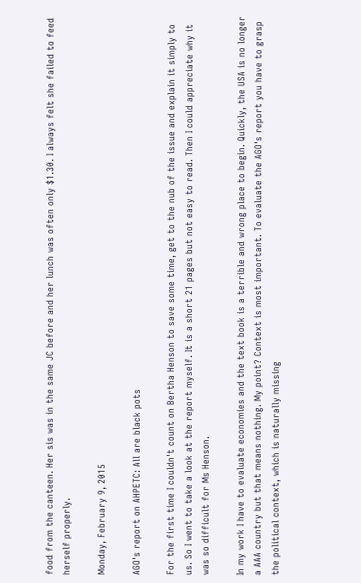food from the canteen. Her sis was in the same JC before and her lunch was often only $1.30. I always felt she failed to feed herself properly.

Monday, February 9, 2015

AGO's report on AHPETC: All are black pots

For the first time I couldn't count on Bertha Henson to save some time, get to the nub of the issue and explain it simply to us. So I went to take a look at the report myself. It is a short 21 pages but not easy to read. Then I could appreciate why it was so difficult for Ms Henson.

In my work I have to evaluate economies and the text book is a terrible and wrong place to begin. Quickly, the USA is no longer a AAA country but that means nothing. My point? Context is most important. To evaluate the AGO's report you have to grasp the political context, which is naturally missing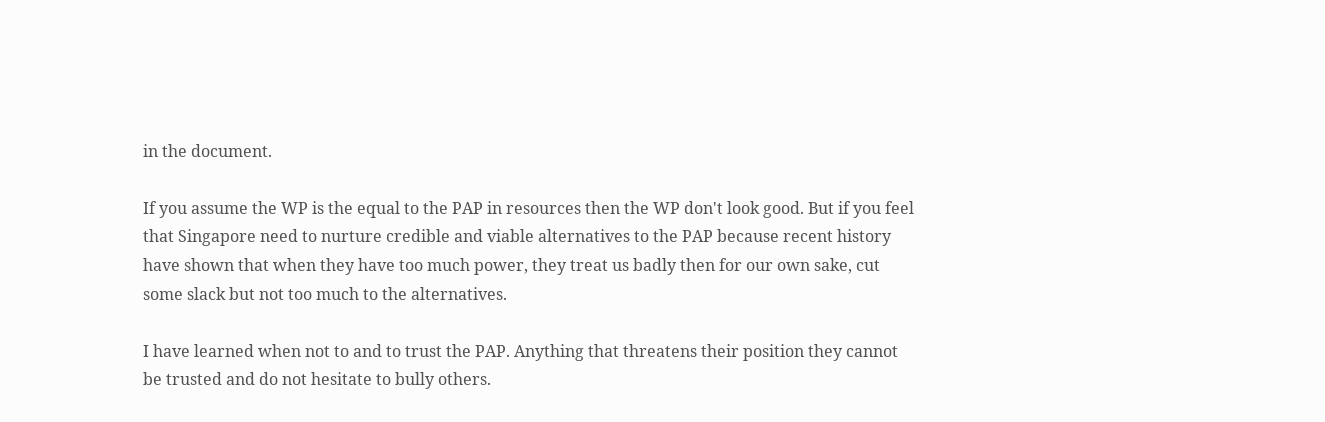in the document.

If you assume the WP is the equal to the PAP in resources then the WP don't look good. But if you feel that Singapore need to nurture credible and viable alternatives to the PAP because recent history have shown that when they have too much power, they treat us badly then for our own sake, cut some slack but not too much to the alternatives.

I have learned when not to and to trust the PAP. Anything that threatens their position they cannot be trusted and do not hesitate to bully others.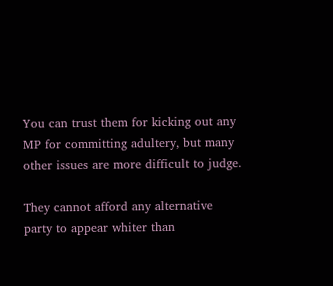You can trust them for kicking out any MP for committing adultery, but many other issues are more difficult to judge.

They cannot afford any alternative party to appear whiter than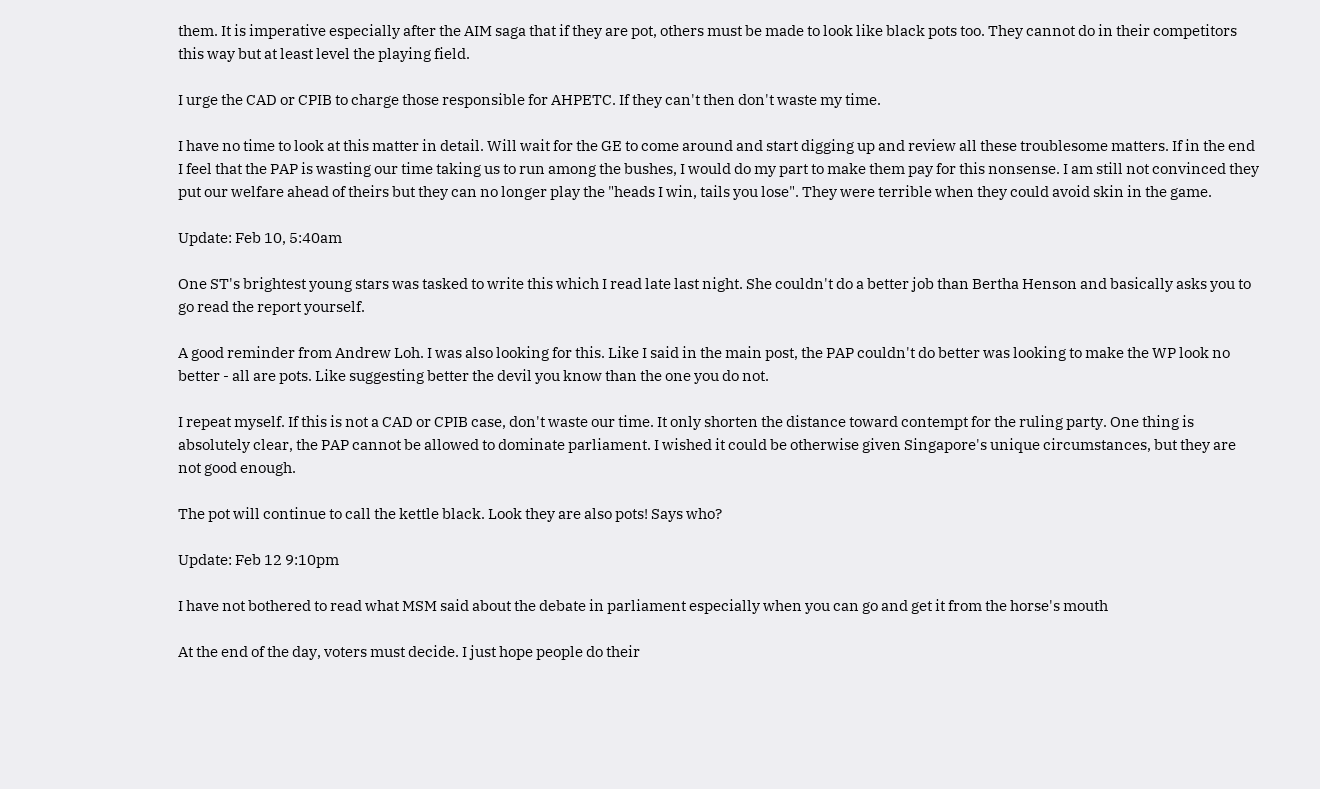them. It is imperative especially after the AIM saga that if they are pot, others must be made to look like black pots too. They cannot do in their competitors this way but at least level the playing field.

I urge the CAD or CPIB to charge those responsible for AHPETC. If they can't then don't waste my time.

I have no time to look at this matter in detail. Will wait for the GE to come around and start digging up and review all these troublesome matters. If in the end I feel that the PAP is wasting our time taking us to run among the bushes, I would do my part to make them pay for this nonsense. I am still not convinced they put our welfare ahead of theirs but they can no longer play the "heads I win, tails you lose". They were terrible when they could avoid skin in the game.

Update: Feb 10, 5:40am

One ST's brightest young stars was tasked to write this which I read late last night. She couldn't do a better job than Bertha Henson and basically asks you to go read the report yourself.

A good reminder from Andrew Loh. I was also looking for this. Like I said in the main post, the PAP couldn't do better was looking to make the WP look no better - all are pots. Like suggesting better the devil you know than the one you do not.

I repeat myself. If this is not a CAD or CPIB case, don't waste our time. It only shorten the distance toward contempt for the ruling party. One thing is absolutely clear, the PAP cannot be allowed to dominate parliament. I wished it could be otherwise given Singapore's unique circumstances, but they are not good enough.

The pot will continue to call the kettle black. Look they are also pots! Says who?

Update: Feb 12 9:10pm

I have not bothered to read what MSM said about the debate in parliament especially when you can go and get it from the horse's mouth

At the end of the day, voters must decide. I just hope people do their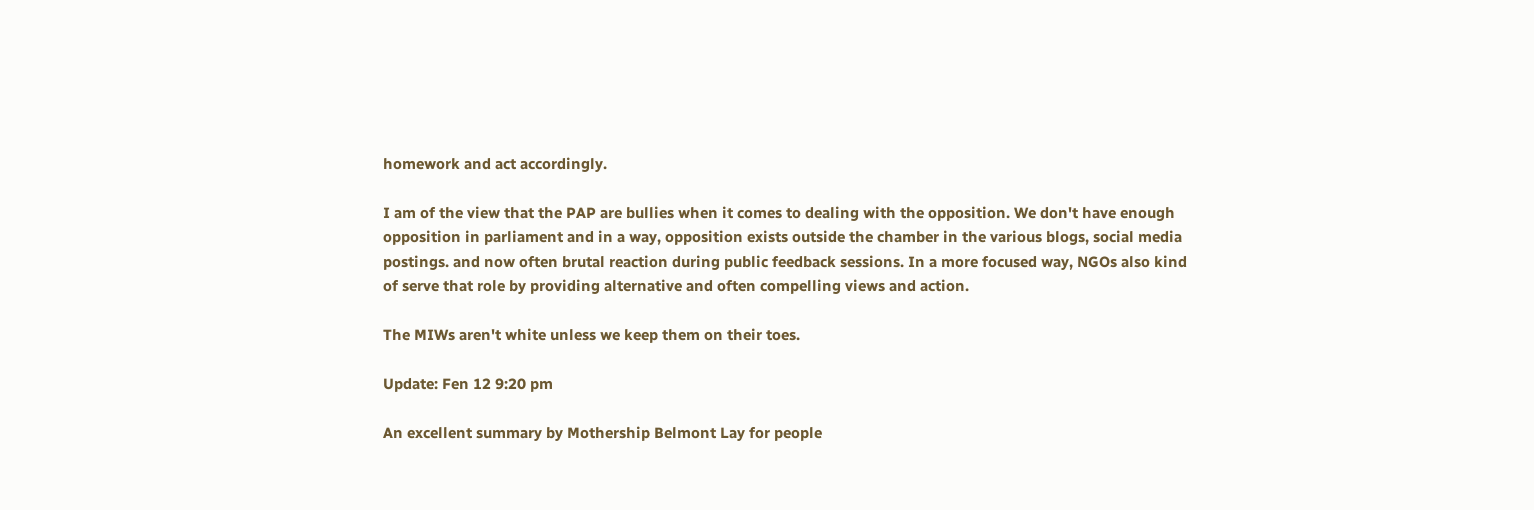homework and act accordingly.

I am of the view that the PAP are bullies when it comes to dealing with the opposition. We don't have enough opposition in parliament and in a way, opposition exists outside the chamber in the various blogs, social media postings. and now often brutal reaction during public feedback sessions. In a more focused way, NGOs also kind of serve that role by providing alternative and often compelling views and action.

The MIWs aren't white unless we keep them on their toes.

Update: Fen 12 9:20 pm

An excellent summary by Mothership Belmont Lay for people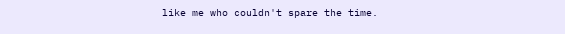like me who couldn't spare the time.